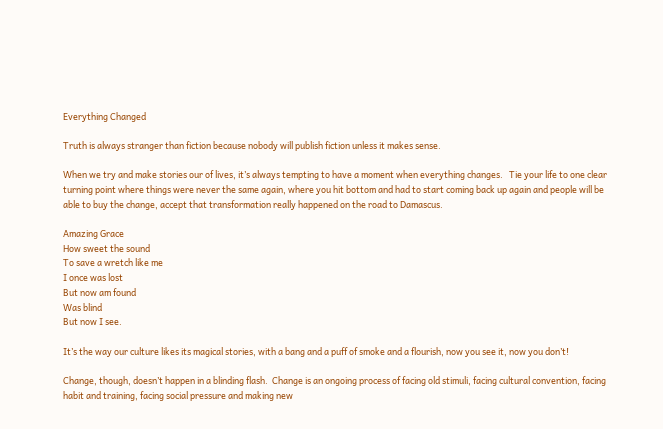Everything Changed

Truth is always stranger than fiction because nobody will publish fiction unless it makes sense.

When we try and make stories our of lives, it’s always tempting to have a moment when everything changes.   Tie your life to one clear turning point where things were never the same again, where you hit bottom and had to start coming back up again and people will be able to buy the change, accept that transformation really happened on the road to Damascus.

Amazing Grace
How sweet the sound
To save a wretch like me
I once was lost
But now am found
Was blind
But now I see.

It’s the way our culture likes its magical stories, with a bang and a puff of smoke and a flourish, now you see it, now you don’t!

Change, though, doesn’t happen in a blinding flash.  Change is an ongoing process of facing old stimuli, facing cultural convention, facing habit and training, facing social pressure and making new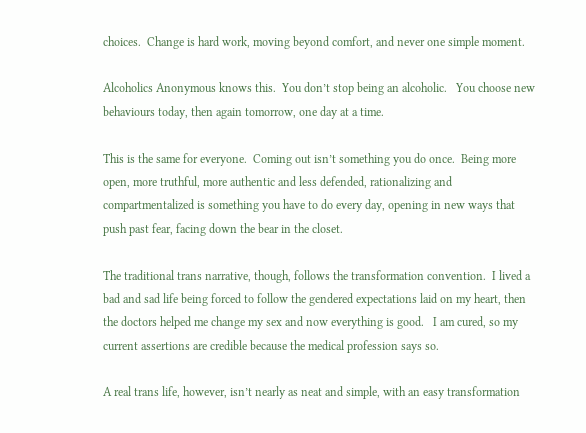choices.  Change is hard work, moving beyond comfort, and never one simple moment.

Alcoholics Anonymous knows this.  You don’t stop being an alcoholic.   You choose new behaviours today, then again tomorrow, one day at a time.

This is the same for everyone.  Coming out isn’t something you do once.  Being more open, more truthful, more authentic and less defended, rationalizing and compartmentalized is something you have to do every day, opening in new ways that push past fear, facing down the bear in the closet.

The traditional trans narrative, though, follows the transformation convention.  I lived a bad and sad life being forced to follow the gendered expectations laid on my heart, then the doctors helped me change my sex and now everything is good.   I am cured, so my current assertions are credible because the medical profession says so.

A real trans life, however, isn’t nearly as neat and simple, with an easy transformation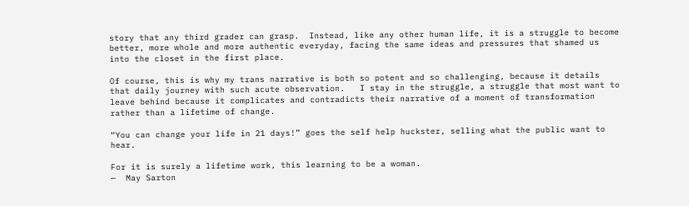story that any third grader can grasp.  Instead, like any other human life, it is a struggle to become better, more whole and more authentic everyday, facing the same ideas and pressures that shamed us into the closet in the first place.

Of course, this is why my trans narrative is both so potent and so challenging, because it details that daily journey with such acute observation.   I stay in the struggle, a struggle that most want to leave behind because it complicates and contradicts their narrative of a moment of transformation rather than a lifetime of change.

“You can change your life in 21 days!” goes the self help huckster, selling what the public want to hear.

For it is surely a lifetime work, this learning to be a woman.
—  May Sarton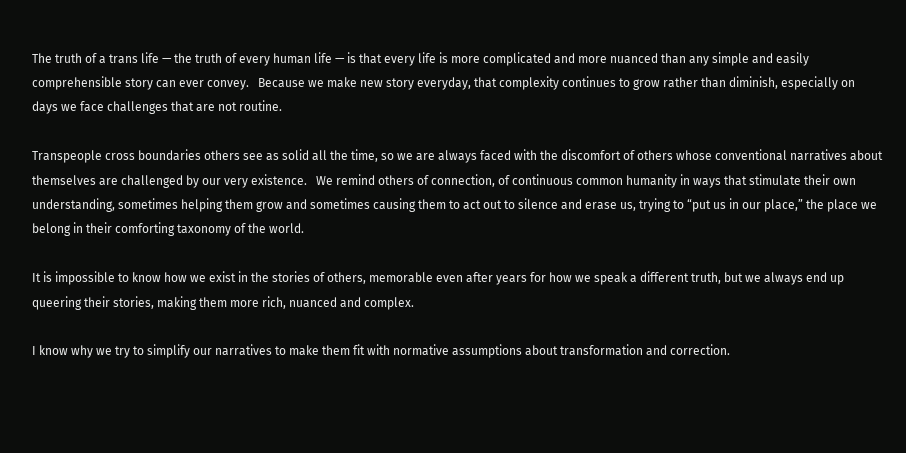The truth of a trans life — the truth of every human life — is that every life is more complicated and more nuanced than any simple and easily comprehensible story can ever convey.   Because we make new story everyday, that complexity continues to grow rather than diminish, especially on days we face challenges that are not routine.

Transpeople cross boundaries others see as solid all the time, so we are always faced with the discomfort of others whose conventional narratives about themselves are challenged by our very existence.   We remind others of connection, of continuous common humanity in ways that stimulate their own understanding, sometimes helping them grow and sometimes causing them to act out to silence and erase us, trying to “put us in our place,” the place we belong in their comforting taxonomy of the world.

It is impossible to know how we exist in the stories of others, memorable even after years for how we speak a different truth, but we always end up queering their stories, making them more rich, nuanced and complex.

I know why we try to simplify our narratives to make them fit with normative assumptions about transformation and correction.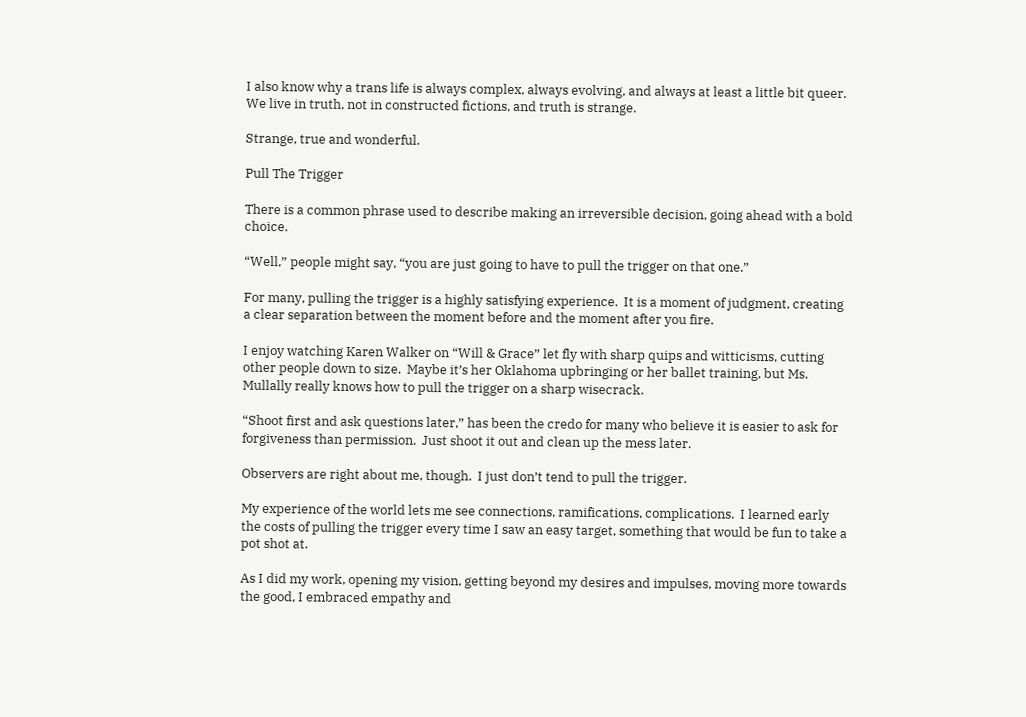I also know why a trans life is always complex, always evolving, and always at least a little bit queer.   We live in truth, not in constructed fictions, and truth is strange.

Strange, true and wonderful.

Pull The Trigger

There is a common phrase used to describe making an irreversible decision, going ahead with a bold choice.

“Well,” people might say, “you are just going to have to pull the trigger on that one.”

For many, pulling the trigger is a highly satisfying experience.  It is a moment of judgment, creating a clear separation between the moment before and the moment after you fire.

I enjoy watching Karen Walker on “Will & Grace” let fly with sharp quips and witticisms, cutting other people down to size.  Maybe it’s her Oklahoma upbringing or her ballet training, but Ms. Mullally really knows how to pull the trigger on a sharp wisecrack.

“Shoot first and ask questions later,” has been the credo for many who believe it is easier to ask for forgiveness than permission.  Just shoot it out and clean up the mess later.

Observers are right about me, though.  I just don’t tend to pull the trigger.

My experience of the world lets me see connections, ramifications, complications.  I learned early the costs of pulling the trigger every time I saw an easy target, something that would be fun to take a pot shot at.

As I did my work, opening my vision, getting beyond my desires and impulses, moving more towards the good, I embraced empathy and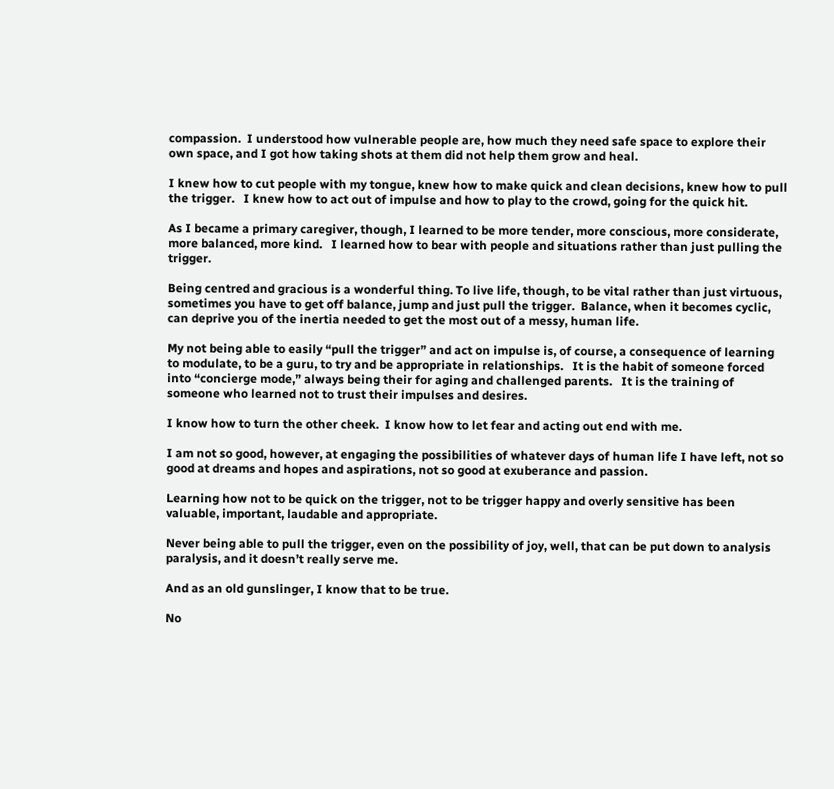compassion.  I understood how vulnerable people are, how much they need safe space to explore their own space, and I got how taking shots at them did not help them grow and heal.

I knew how to cut people with my tongue, knew how to make quick and clean decisions, knew how to pull the trigger.   I knew how to act out of impulse and how to play to the crowd, going for the quick hit.

As I became a primary caregiver, though, I learned to be more tender, more conscious, more considerate, more balanced, more kind.   I learned how to bear with people and situations rather than just pulling the trigger.

Being centred and gracious is a wonderful thing. To live life, though, to be vital rather than just virtuous, sometimes you have to get off balance, jump and just pull the trigger.  Balance, when it becomes cyclic, can deprive you of the inertia needed to get the most out of a messy, human life.

My not being able to easily “pull the trigger” and act on impulse is, of course, a consequence of learning to modulate, to be a guru, to try and be appropriate in relationships.   It is the habit of someone forced into “concierge mode,” always being their for aging and challenged parents.   It is the training of someone who learned not to trust their impulses and desires.

I know how to turn the other cheek.  I know how to let fear and acting out end with me.

I am not so good, however, at engaging the possibilities of whatever days of human life I have left, not so good at dreams and hopes and aspirations, not so good at exuberance and passion.

Learning how not to be quick on the trigger, not to be trigger happy and overly sensitive has been valuable, important, laudable and appropriate.

Never being able to pull the trigger, even on the possibility of joy, well, that can be put down to analysis paralysis, and it doesn’t really serve me.

And as an old gunslinger, I know that to be true.

No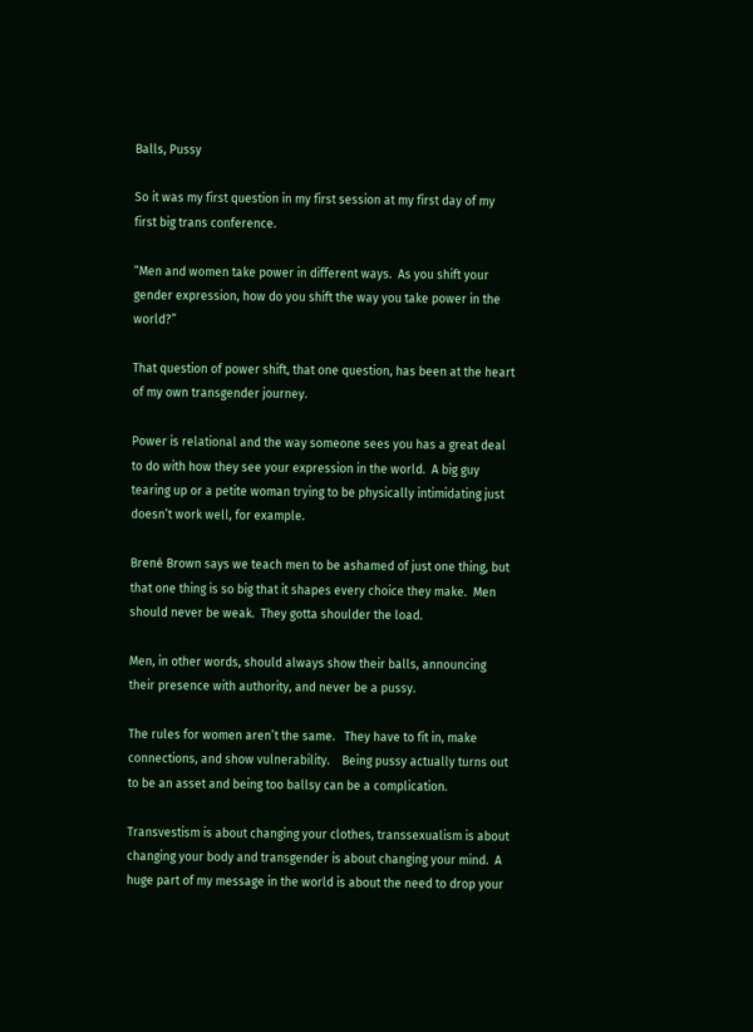Balls, Pussy

So it was my first question in my first session at my first day of my first big trans conference.

“Men and women take power in different ways.  As you shift your gender expression, how do you shift the way you take power in the world?”

That question of power shift, that one question, has been at the heart of my own transgender journey.

Power is relational and the way someone sees you has a great deal to do with how they see your expression in the world.  A big guy tearing up or a petite woman trying to be physically intimidating just doesn’t work well, for example.

Brené Brown says we teach men to be ashamed of just one thing, but that one thing is so big that it shapes every choice they make.  Men should never be weak.  They gotta shoulder the load.

Men, in other words, should always show their balls, announcing their presence with authority, and never be a pussy.

The rules for women aren’t the same.   They have to fit in, make connections, and show vulnerability.    Being pussy actually turns out to be an asset and being too ballsy can be a complication.

Transvestism is about changing your clothes, transsexualism is about changing your body and transgender is about changing your mind.  A huge part of my message in the world is about the need to drop your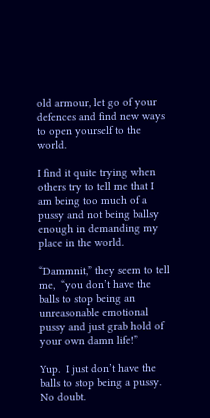old armour, let go of your defences and find new ways to open yourself to the world.

I find it quite trying when others try to tell me that I am being too much of a pussy and not being ballsy enough in demanding my place in the world.

“Dammnit,” they seem to tell me,  “you don’t have the balls to stop being an unreasonable emotional pussy and just grab hold of your own damn life!”

Yup.  I just don’t have the balls to stop being a pussy.  No doubt.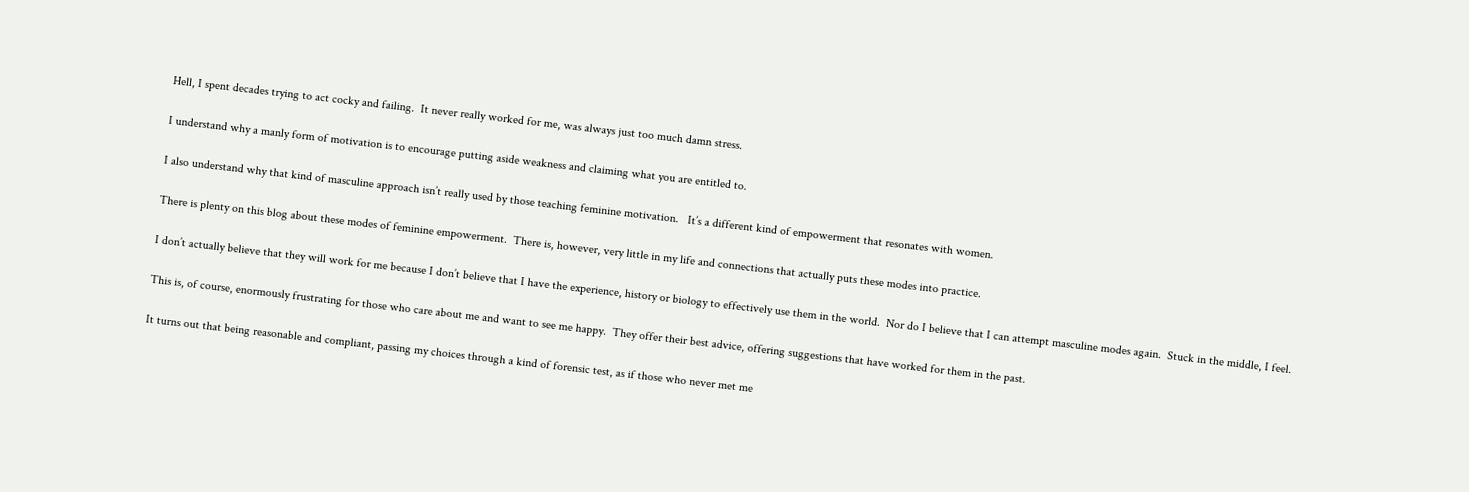Hell, I spent decades trying to act cocky and failing.  It never really worked for me, was always just too much damn stress.

I understand why a manly form of motivation is to encourage putting aside weakness and claiming what you are entitled to.

I also understand why that kind of masculine approach isn’t really used by those teaching feminine motivation.   It’s a different kind of empowerment that resonates with women.

There is plenty on this blog about these modes of feminine empowerment.  There is, however, very little in my life and connections that actually puts these modes into practice.

I don’t actually believe that they will work for me because I don’t believe that I have the experience, history or biology to effectively use them in the world.  Nor do I believe that I can attempt masculine modes again.  Stuck in the middle, I feel.

This is, of course, enormously frustrating for those who care about me and want to see me happy.  They offer their best advice, offering suggestions that have worked for them in the past.

It turns out that being reasonable and compliant, passing my choices through a kind of forensic test, as if those who never met me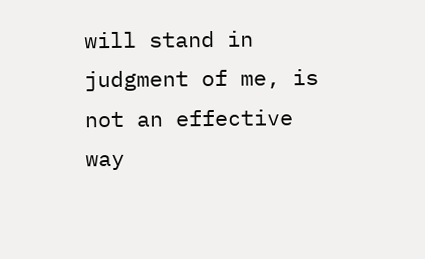will stand in judgment of me, is not an effective way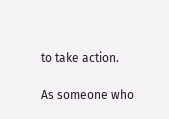to take action.

As someone who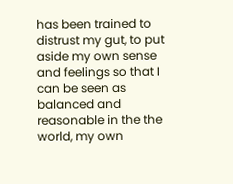has been trained to distrust my gut, to put aside my own sense and feelings so that I can be seen as balanced and reasonable in the the world, my own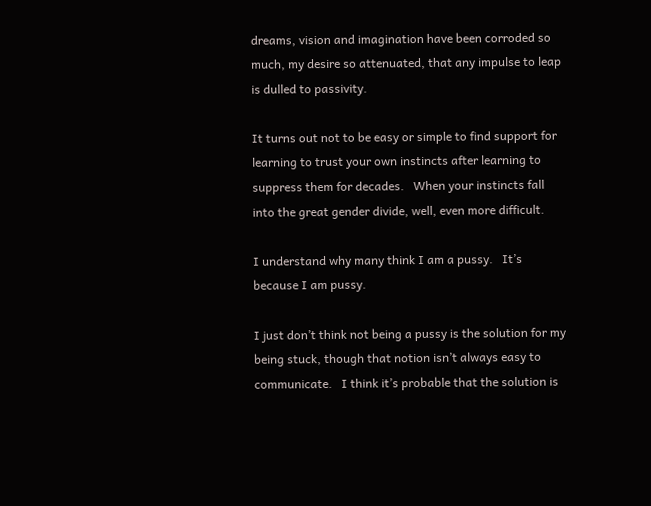dreams, vision and imagination have been corroded so much, my desire so attenuated, that any impulse to leap is dulled to passivity.

It turns out not to be easy or simple to find support for learning to trust your own instincts after learning to suppress them for decades.   When your instincts fall into the great gender divide, well, even more difficult.

I understand why many think I am a pussy.   It’s because I am pussy.

I just don’t think not being a pussy is the solution for my  being stuck, though that notion isn’t always easy to communicate.   I think it’s probable that the solution is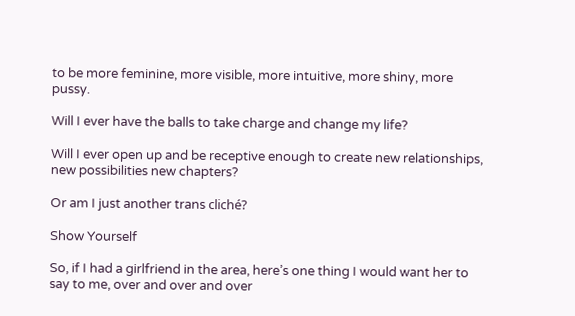to be more feminine, more visible, more intuitive, more shiny, more pussy.

Will I ever have the balls to take charge and change my life?

Will I ever open up and be receptive enough to create new relationships, new possibilities new chapters?

Or am I just another trans cliché?

Show Yourself

So, if I had a girlfriend in the area, here’s one thing I would want her to say to me, over and over and over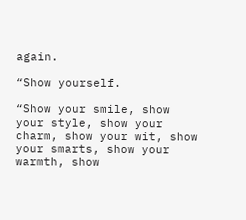again.

“Show yourself.

“Show your smile, show your style, show your charm, show your wit, show your smarts, show your warmth, show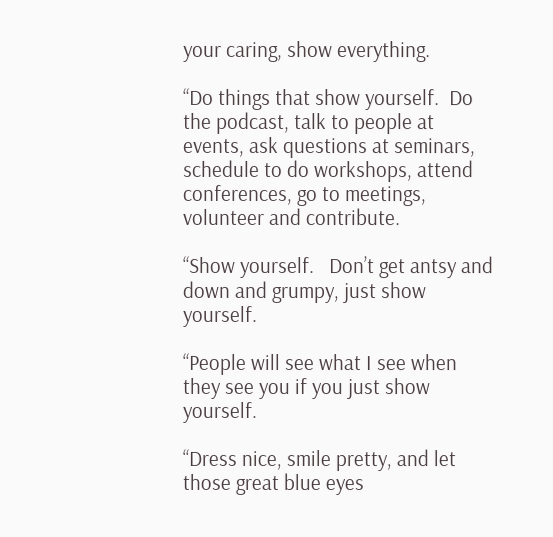your caring, show everything.

“Do things that show yourself.  Do the podcast, talk to people at events, ask questions at seminars, schedule to do workshops, attend conferences, go to meetings, volunteer and contribute.

“Show yourself.   Don’t get antsy and down and grumpy, just show yourself.

“People will see what I see when they see you if you just show yourself.

“Dress nice, smile pretty, and let those great blue eyes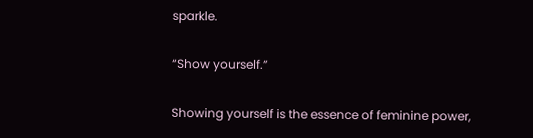sparkle.

“Show yourself.”

Showing yourself is the essence of feminine power,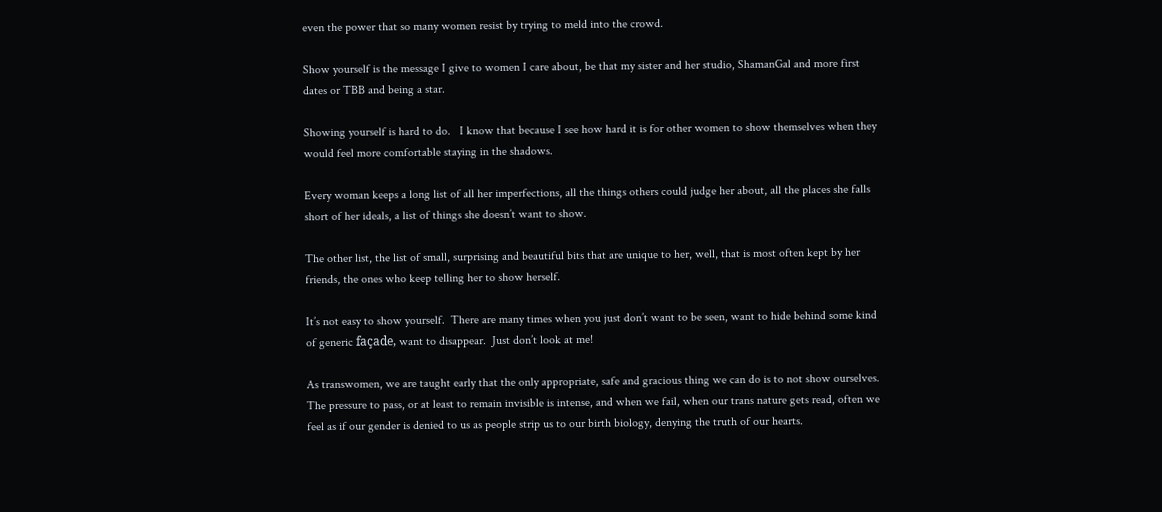even the power that so many women resist by trying to meld into the crowd.

Show yourself is the message I give to women I care about, be that my sister and her studio, ShamanGal and more first dates or TBB and being a star.

Showing yourself is hard to do.   I know that because I see how hard it is for other women to show themselves when they would feel more comfortable staying in the shadows.

Every woman keeps a long list of all her imperfections, all the things others could judge her about, all the places she falls short of her ideals, a list of things she doesn’t want to show.

The other list, the list of small, surprising and beautiful bits that are unique to her, well, that is most often kept by her friends, the ones who keep telling her to show herself.

It’s not easy to show yourself.  There are many times when you just don’t want to be seen, want to hide behind some kind of generic façade, want to disappear.  Just don’t look at me!

As transwomen, we are taught early that the only appropriate, safe and gracious thing we can do is to not show ourselves.   The pressure to pass, or at least to remain invisible is intense, and when we fail, when our trans nature gets read, often we feel as if our gender is denied to us as people strip us to our birth biology, denying the truth of our hearts.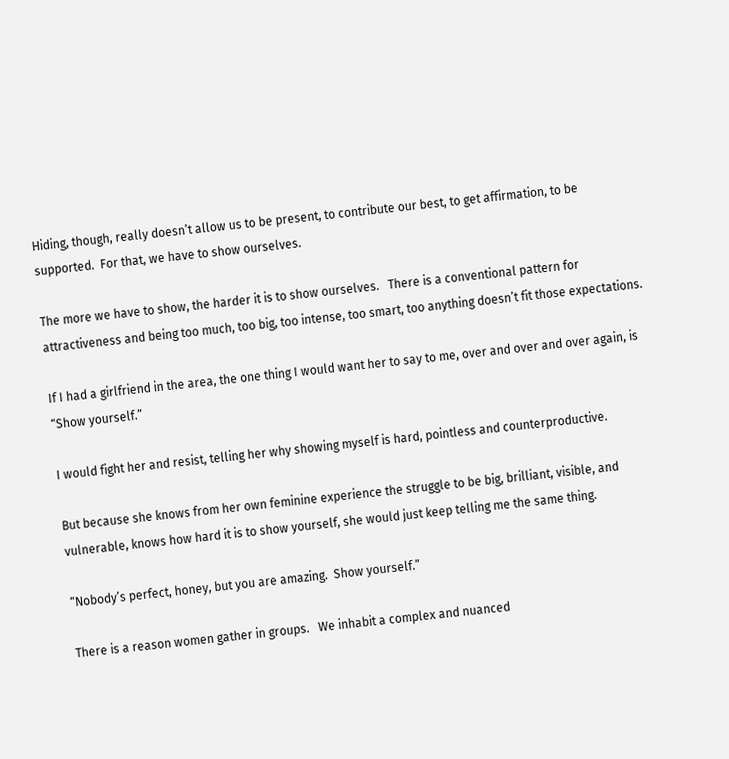Hiding, though, really doesn’t allow us to be present, to contribute our best, to get affirmation, to be supported.  For that, we have to show ourselves.

The more we have to show, the harder it is to show ourselves.   There is a conventional pattern for attractiveness and being too much, too big, too intense, too smart, too anything doesn’t fit those expectations.

If I had a girlfriend in the area, the one thing I would want her to say to me, over and over and over again, is “Show yourself.”

I would fight her and resist, telling her why showing myself is hard, pointless and counterproductive.

But because she knows from her own feminine experience the struggle to be big, brilliant, visible, and vulnerable, knows how hard it is to show yourself, she would just keep telling me the same thing.

“Nobody’s perfect, honey, but you are amazing.  Show yourself.”

There is a reason women gather in groups.   We inhabit a complex and nuanced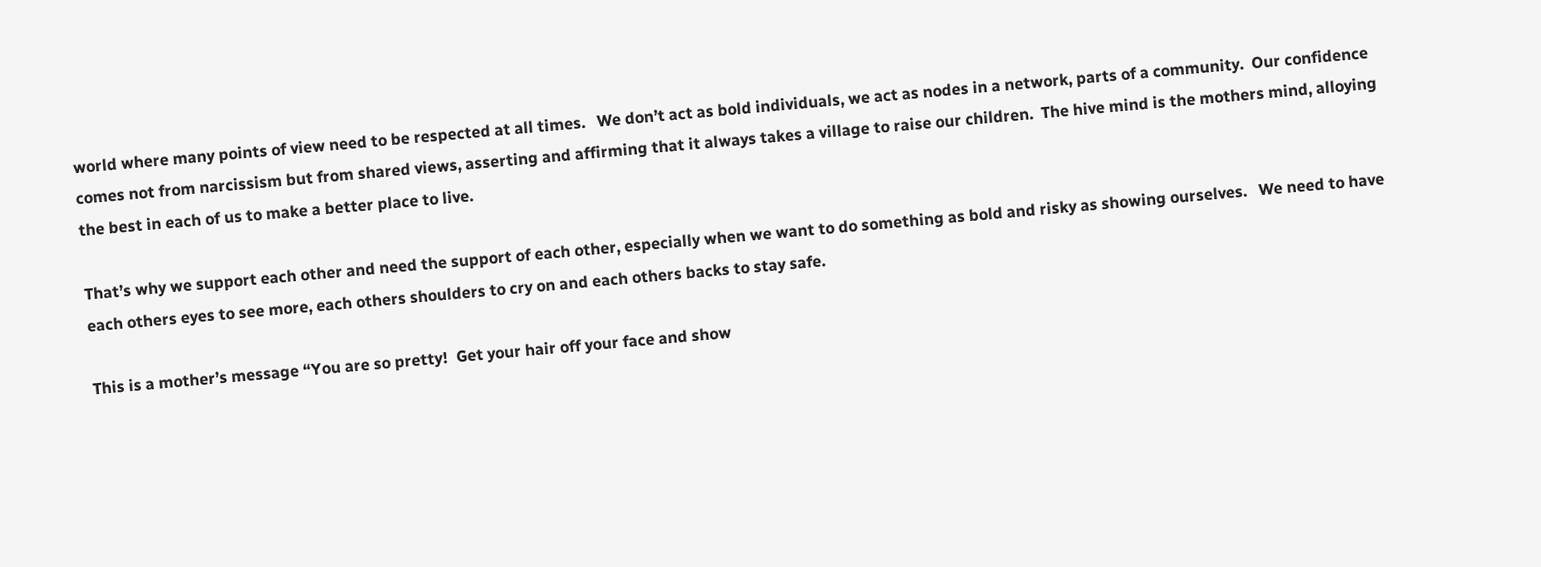world where many points of view need to be respected at all times.   We don’t act as bold individuals, we act as nodes in a network, parts of a community.  Our confidence comes not from narcissism but from shared views, asserting and affirming that it always takes a village to raise our children.  The hive mind is the mothers mind, alloying the best in each of us to make a better place to live.

That’s why we support each other and need the support of each other, especially when we want to do something as bold and risky as showing ourselves.   We need to have each others eyes to see more, each others shoulders to cry on and each others backs to stay safe.

This is a mother’s message “You are so pretty!  Get your hair off your face and show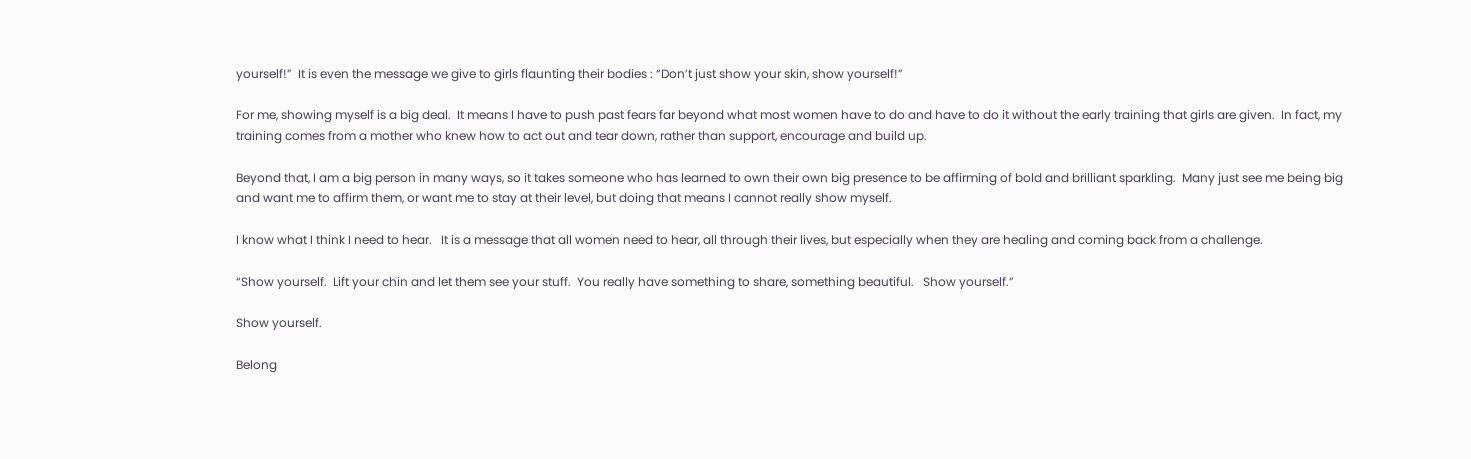yourself!”  It is even the message we give to girls flaunting their bodies : “Don’t just show your skin, show yourself!”

For me, showing myself is a big deal.  It means I have to push past fears far beyond what most women have to do and have to do it without the early training that girls are given.  In fact, my training comes from a mother who knew how to act out and tear down, rather than support, encourage and build up.

Beyond that, I am a big person in many ways, so it takes someone who has learned to own their own big presence to be affirming of bold and brilliant sparkling.  Many just see me being big and want me to affirm them, or want me to stay at their level, but doing that means I cannot really show myself.

I know what I think I need to hear.   It is a message that all women need to hear, all through their lives, but especially when they are healing and coming back from a challenge.

“Show yourself.  Lift your chin and let them see your stuff.  You really have something to share, something beautiful.   Show yourself.”

Show yourself.

Belong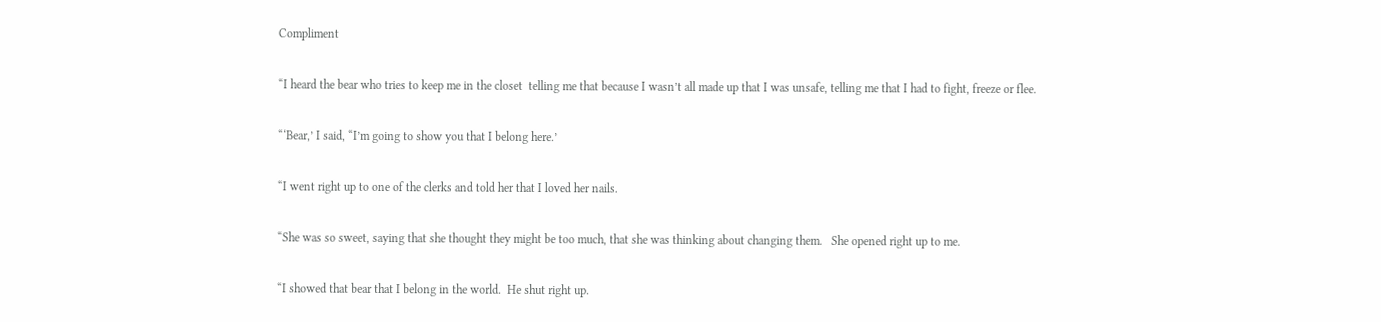Compliment

“I heard the bear who tries to keep me in the closet  telling me that because I wasn’t all made up that I was unsafe, telling me that I had to fight, freeze or flee.

“‘Bear,’ I said, “I’m going to show you that I belong here.’

“I went right up to one of the clerks and told her that I loved her nails.

“She was so sweet, saying that she thought they might be too much, that she was thinking about changing them.   She opened right up to me.

“I showed that bear that I belong in the world.  He shut right up.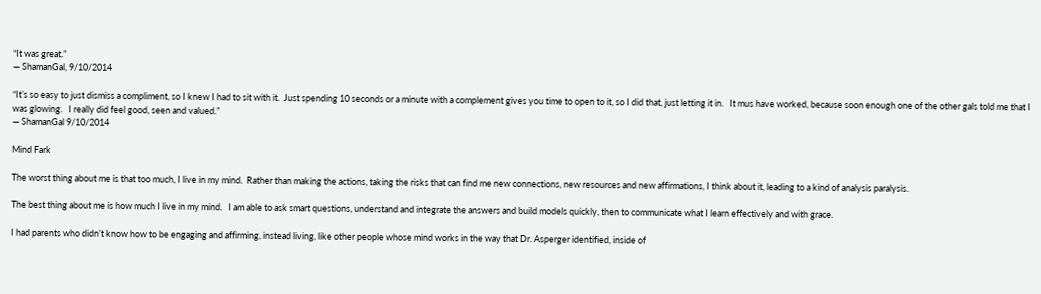“It was great.”
— ShamanGal, 9/10/2014

“It’s so easy to just dismiss a compliment, so I knew I had to sit with it.  Just spending 10 seconds or a minute with a complement gives you time to open to it, so I did that, just letting it in.   It mus have worked, because soon enough one of the other gals told me that I was glowing.   I really did feel good, seen and valued.”
— ShamanGal 9/10/2014

Mind Fark

The worst thing about me is that too much, I live in my mind.  Rather than making the actions, taking the risks that can find me new connections, new resources and new affirmations, I think about it, leading to a kind of analysis paralysis.

The best thing about me is how much I live in my mind.   I am able to ask smart questions, understand and integrate the answers and build models quickly, then to communicate what I learn effectively and with grace.

I had parents who didn’t know how to be engaging and affirming, instead living, like other people whose mind works in the way that Dr. Asperger identified, inside of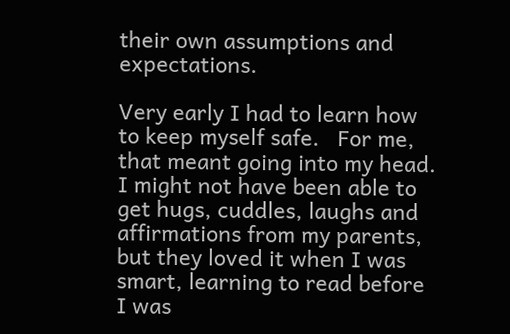their own assumptions and expectations.

Very early I had to learn how to keep myself safe.   For me, that meant going into my head.   I might not have been able to get hugs, cuddles, laughs and affirmations from my parents, but they loved it when I was smart, learning to read before I was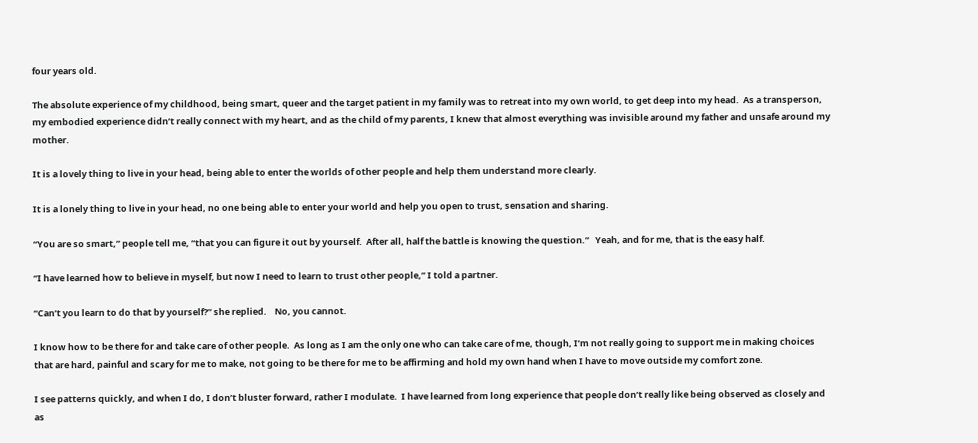four years old.

The absolute experience of my childhood, being smart, queer and the target patient in my family was to retreat into my own world, to get deep into my head.  As a transperson, my embodied experience didn’t really connect with my heart, and as the child of my parents, I knew that almost everything was invisible around my father and unsafe around my mother.

It is a lovely thing to live in your head, being able to enter the worlds of other people and help them understand more clearly.

It is a lonely thing to live in your head, no one being able to enter your world and help you open to trust, sensation and sharing.

“You are so smart,” people tell me, “that you can figure it out by yourself.  After all, half the battle is knowing the question.”   Yeah, and for me, that is the easy half.

“I have learned how to believe in myself, but now I need to learn to trust other people,” I told a partner.

“Can’t you learn to do that by yourself?” she replied.    No, you cannot.

I know how to be there for and take care of other people.  As long as I am the only one who can take care of me, though, I’m not really going to support me in making choices that are hard, painful and scary for me to make, not going to be there for me to be affirming and hold my own hand when I have to move outside my comfort zone.

I see patterns quickly, and when I do, I don’t bluster forward, rather I modulate.  I have learned from long experience that people don’t really like being observed as closely and as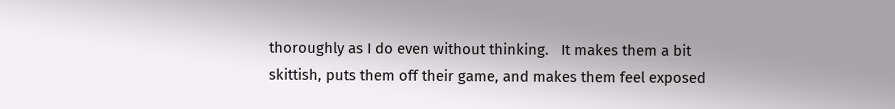thoroughly as I do even without thinking.   It makes them a bit skittish, puts them off their game, and makes them feel exposed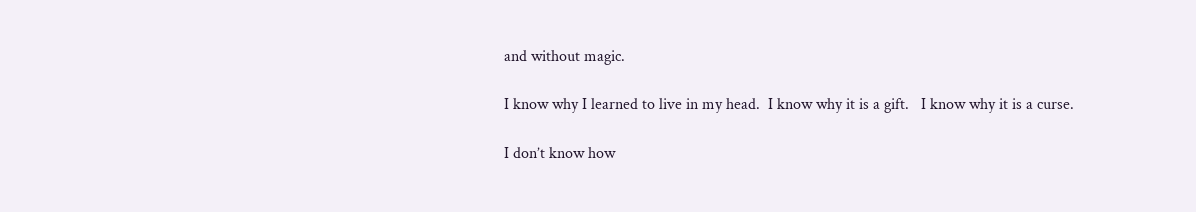and without magic.

I know why I learned to live in my head.  I know why it is a gift.   I know why it is a curse.

I don’t know how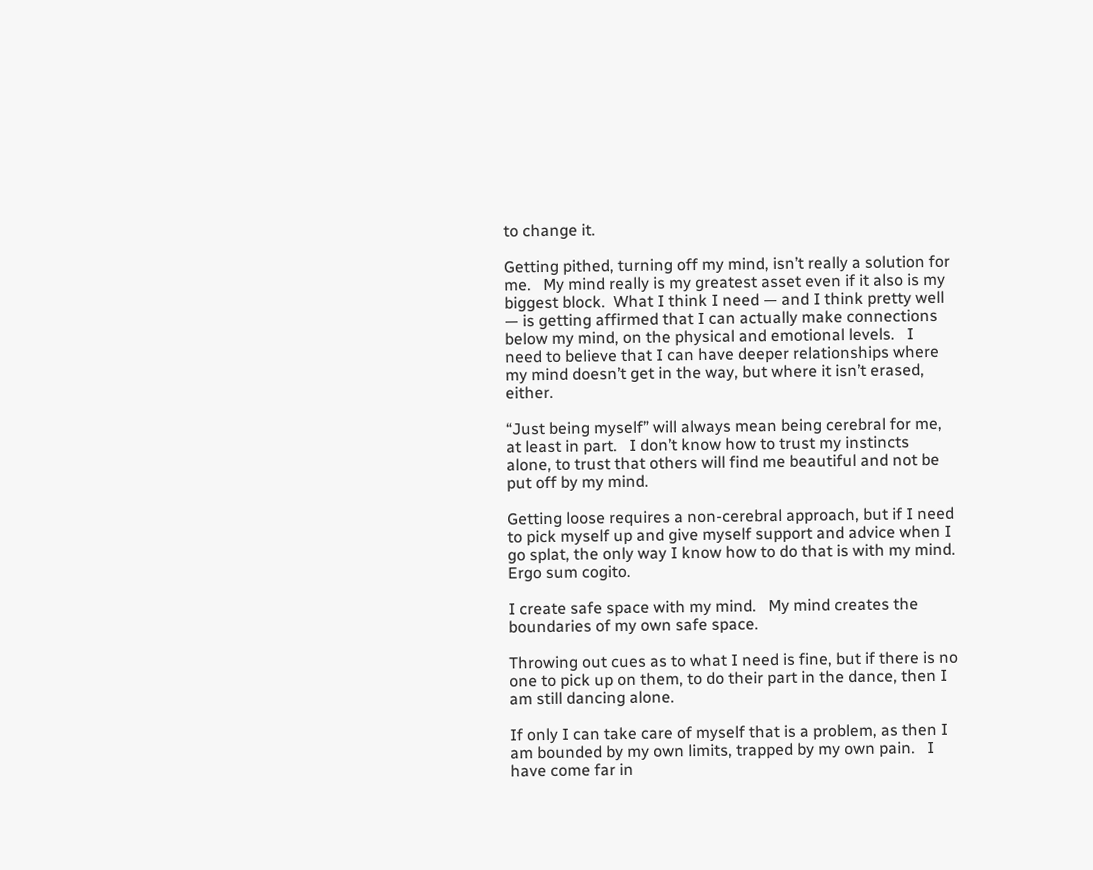to change it.

Getting pithed, turning off my mind, isn’t really a solution for me.   My mind really is my greatest asset even if it also is my biggest block.  What I think I need — and I think pretty well — is getting affirmed that I can actually make connections below my mind, on the physical and emotional levels.   I need to believe that I can have deeper relationships where my mind doesn’t get in the way, but where it isn’t erased, either.

“Just being myself” will always mean being cerebral for me, at least in part.   I don’t know how to trust my instincts alone, to trust that others will find me beautiful and not be put off by my mind.

Getting loose requires a non-cerebral approach, but if I need to pick myself up and give myself support and advice when I go splat, the only way I know how to do that is with my mind.  Ergo sum cogito.

I create safe space with my mind.   My mind creates the boundaries of my own safe space.

Throwing out cues as to what I need is fine, but if there is no one to pick up on them, to do their part in the dance, then I am still dancing alone.

If only I can take care of myself that is a problem, as then I am bounded by my own limits, trapped by my own pain.   I have come far in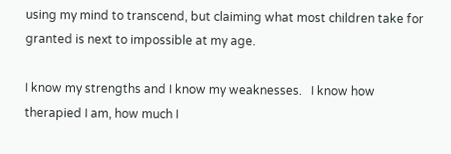using my mind to transcend, but claiming what most children take for granted is next to impossible at my age.

I know my strengths and I know my weaknesses.   I know how therapied I am, how much I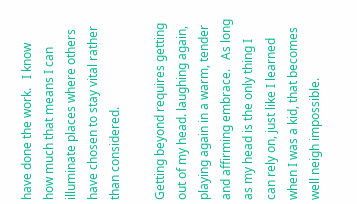have done the work.   I know how much that means I can illuminate places where others have chosen to stay vital rather than considered.

Getting beyond requires getting out of my head. laughing again, playing again in a warm, tender and affirming embrace.   As long as my head is the only thing I can rely on, just like I learned when I was a kid, that becomes well neigh impossible.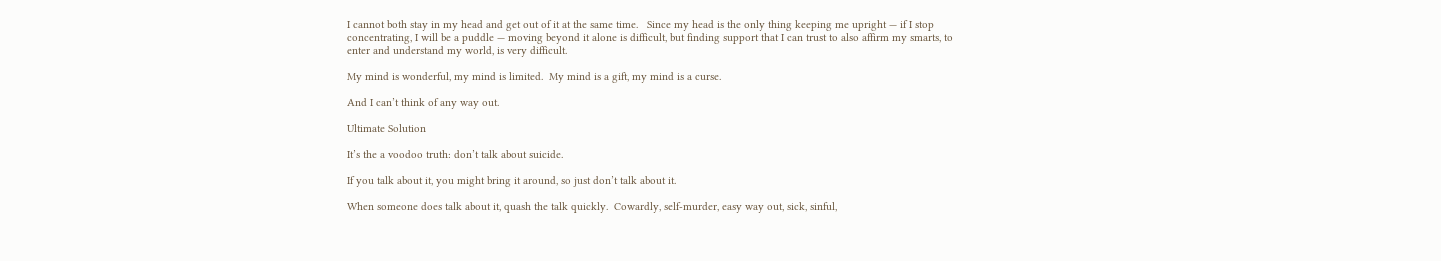I cannot both stay in my head and get out of it at the same time.   Since my head is the only thing keeping me upright — if I stop concentrating, I will be a puddle — moving beyond it alone is difficult, but finding support that I can trust to also affirm my smarts, to enter and understand my world, is very difficult.

My mind is wonderful, my mind is limited.  My mind is a gift, my mind is a curse.

And I can’t think of any way out.

Ultimate Solution

It’s the a voodoo truth: don’t talk about suicide.

If you talk about it, you might bring it around, so just don’t talk about it.

When someone does talk about it, quash the talk quickly.  Cowardly, self-murder, easy way out, sick, sinful,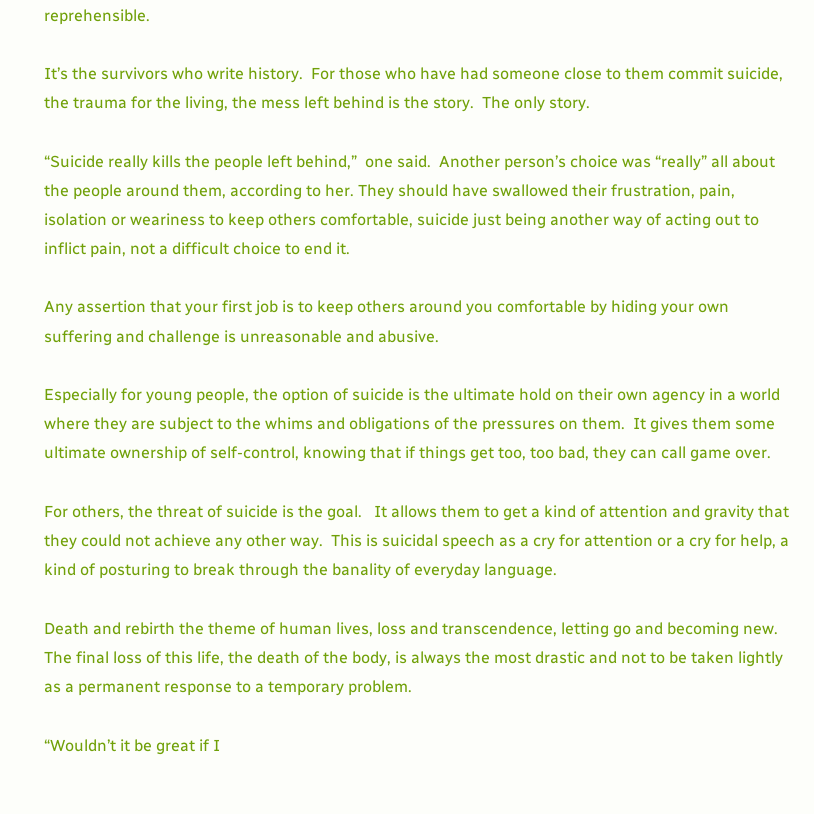reprehensible.

It’s the survivors who write history.  For those who have had someone close to them commit suicide, the trauma for the living, the mess left behind is the story.  The only story.

“Suicide really kills the people left behind,”  one said.  Another person’s choice was “really” all about the people around them, according to her. They should have swallowed their frustration, pain, isolation or weariness to keep others comfortable, suicide just being another way of acting out to inflict pain, not a difficult choice to end it.

Any assertion that your first job is to keep others around you comfortable by hiding your own suffering and challenge is unreasonable and abusive.

Especially for young people, the option of suicide is the ultimate hold on their own agency in a world where they are subject to the whims and obligations of the pressures on them.  It gives them some ultimate ownership of self-control, knowing that if things get too, too bad, they can call game over.

For others, the threat of suicide is the goal.   It allows them to get a kind of attention and gravity that they could not achieve any other way.  This is suicidal speech as a cry for attention or a cry for help, a kind of posturing to break through the banality of everyday language.

Death and rebirth the theme of human lives, loss and transcendence, letting go and becoming new.   The final loss of this life, the death of the body, is always the most drastic and not to be taken lightly as a permanent response to a temporary problem.

“Wouldn’t it be great if I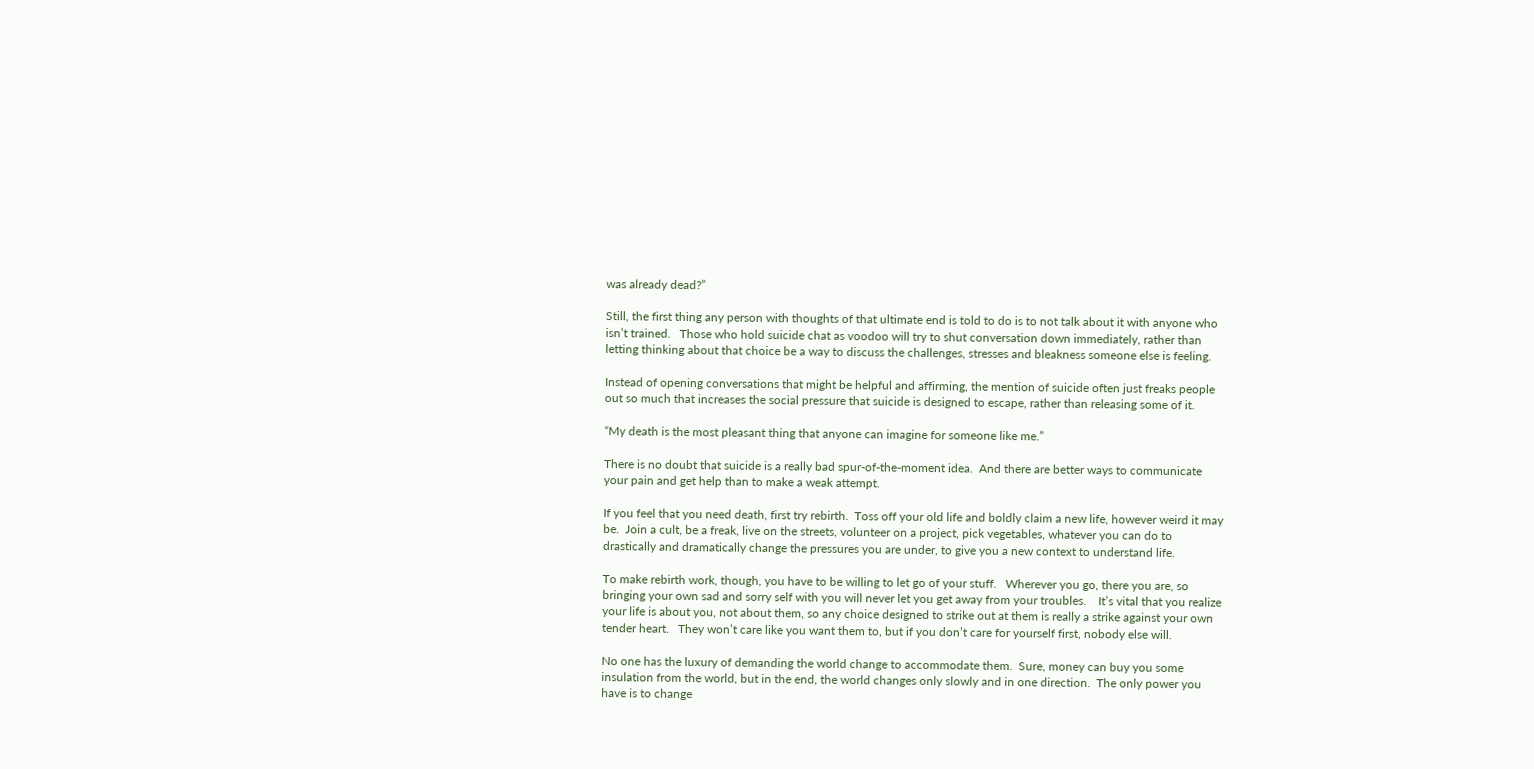was already dead?”

Still, the first thing any person with thoughts of that ultimate end is told to do is to not talk about it with anyone who isn’t trained.   Those who hold suicide chat as voodoo will try to shut conversation down immediately, rather than letting thinking about that choice be a way to discuss the challenges, stresses and bleakness someone else is feeling.

Instead of opening conversations that might be helpful and affirming, the mention of suicide often just freaks people out so much that increases the social pressure that suicide is designed to escape, rather than releasing some of it.

“My death is the most pleasant thing that anyone can imagine for someone like me.”

There is no doubt that suicide is a really bad spur-of-the-moment idea.  And there are better ways to communicate your pain and get help than to make a weak attempt.

If you feel that you need death, first try rebirth.  Toss off your old life and boldly claim a new life, however weird it may be.  Join a cult, be a freak, live on the streets, volunteer on a project, pick vegetables, whatever you can do to drastically and dramatically change the pressures you are under, to give you a new context to understand life.

To make rebirth work, though, you have to be willing to let go of your stuff.   Wherever you go, there you are, so bringing your own sad and sorry self with you will never let you get away from your troubles.    It’s vital that you realize your life is about you, not about them, so any choice designed to strike out at them is really a strike against your own tender heart.   They won’t care like you want them to, but if you don’t care for yourself first, nobody else will.

No one has the luxury of demanding the world change to accommodate them.  Sure, money can buy you some insulation from the world, but in the end, the world changes only slowly and in one direction.  The only power you have is to change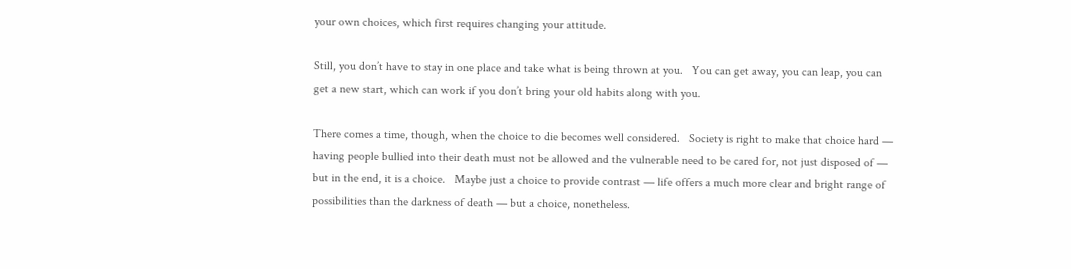your own choices, which first requires changing your attitude.

Still, you don’t have to stay in one place and take what is being thrown at you.   You can get away, you can leap, you can get a new start, which can work if you don’t bring your old habits along with you.

There comes a time, though, when the choice to die becomes well considered.   Society is right to make that choice hard — having people bullied into their death must not be allowed and the vulnerable need to be cared for, not just disposed of — but in the end, it is a choice.   Maybe just a choice to provide contrast — life offers a much more clear and bright range of possibilities than the darkness of death — but a choice, nonetheless.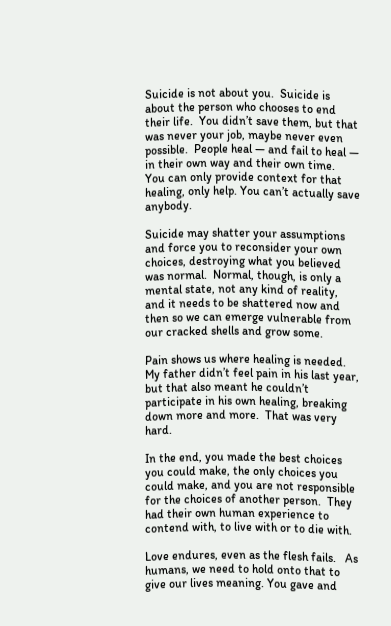Suicide is not about you.  Suicide is about the person who chooses to end their life.  You didn’t save them, but that was never your job, maybe never even possible.  People heal — and fail to heal — in their own way and their own time.   You can only provide context for that healing, only help. You can’t actually save anybody.

Suicide may shatter your assumptions and force you to reconsider your own choices, destroying what you believed was normal.  Normal, though, is only a mental state, not any kind of reality, and it needs to be shattered now and then so we can emerge vulnerable from our cracked shells and grow some.

Pain shows us where healing is needed.  My father didn’t feel pain in his last year, but that also meant he couldn’t participate in his own healing, breaking down more and more.  That was very hard.

In the end, you made the best choices you could make, the only choices you could make, and you are not responsible for the choices of another person.  They had their own human experience to contend with, to live with or to die with.

Love endures, even as the flesh fails.   As humans, we need to hold onto that to give our lives meaning. You gave and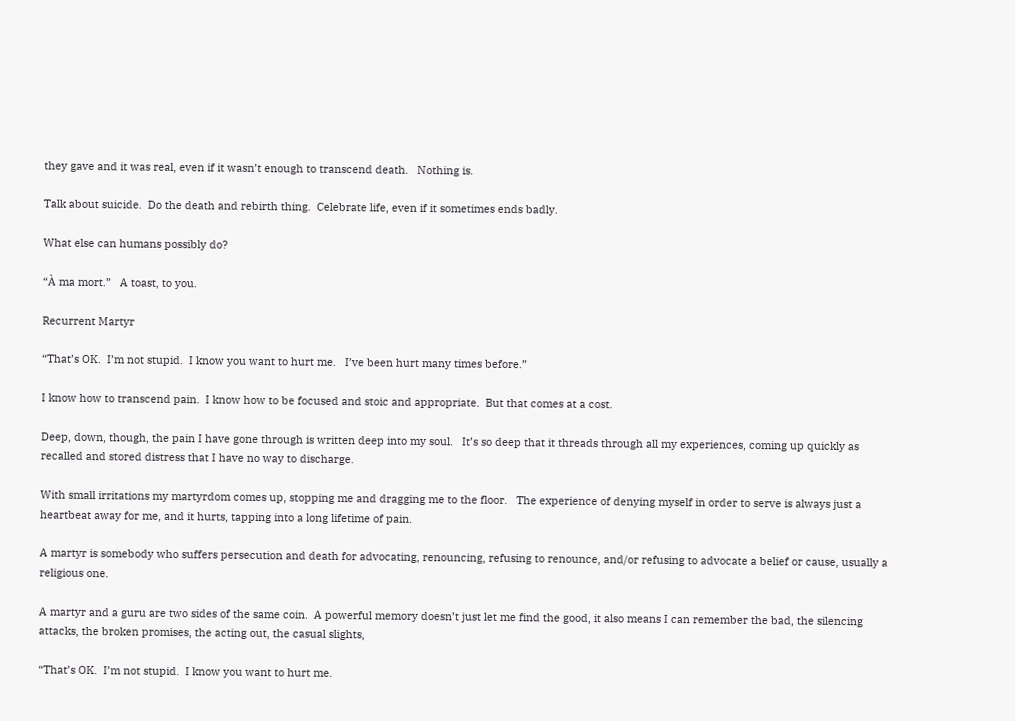they gave and it was real, even if it wasn’t enough to transcend death.   Nothing is.

Talk about suicide.  Do the death and rebirth thing.  Celebrate life, even if it sometimes ends badly.

What else can humans possibly do?

“À ma mort.”   A toast, to you.

Recurrent Martyr

“That’s OK.  I’m not stupid.  I know you want to hurt me.   I’ve been hurt many times before.”

I know how to transcend pain.  I know how to be focused and stoic and appropriate.  But that comes at a cost.

Deep, down, though, the pain I have gone through is written deep into my soul.   It’s so deep that it threads through all my experiences, coming up quickly as recalled and stored distress that I have no way to discharge.

With small irritations my martyrdom comes up, stopping me and dragging me to the floor.   The experience of denying myself in order to serve is always just a heartbeat away for me, and it hurts, tapping into a long lifetime of pain.

A martyr is somebody who suffers persecution and death for advocating, renouncing, refusing to renounce, and/or refusing to advocate a belief or cause, usually a religious one.

A martyr and a guru are two sides of the same coin.  A powerful memory doesn’t just let me find the good, it also means I can remember the bad, the silencing attacks, the broken promises, the acting out, the casual slights,

“That’s OK.  I’m not stupid.  I know you want to hurt me.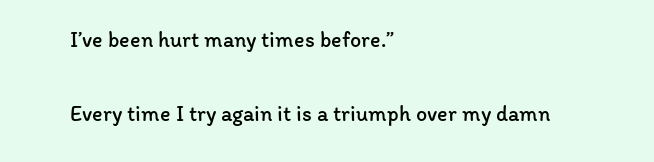I’ve been hurt many times before.”

Every time I try again it is a triumph over my damn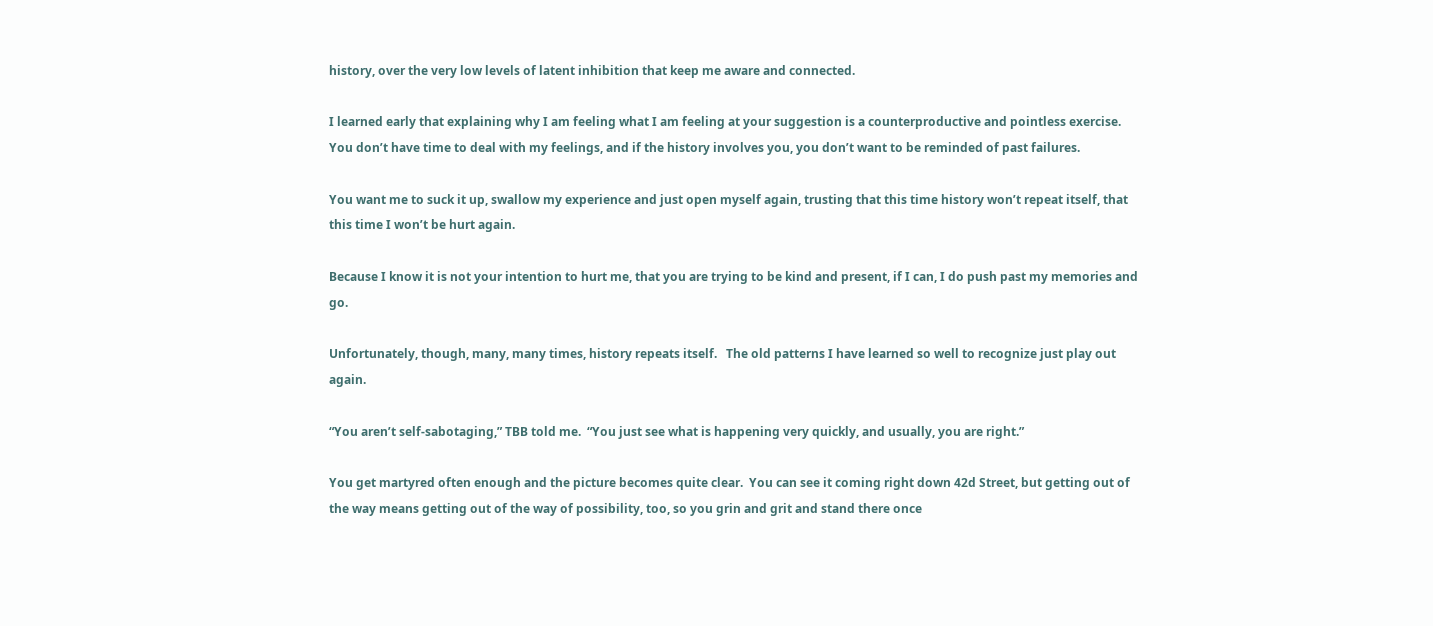history, over the very low levels of latent inhibition that keep me aware and connected.

I learned early that explaining why I am feeling what I am feeling at your suggestion is a counterproductive and pointless exercise.   You don’t have time to deal with my feelings, and if the history involves you, you don’t want to be reminded of past failures.

You want me to suck it up, swallow my experience and just open myself again, trusting that this time history won’t repeat itself, that this time I won’t be hurt again.

Because I know it is not your intention to hurt me, that you are trying to be kind and present, if I can, I do push past my memories and go.

Unfortunately, though, many, many times, history repeats itself.   The old patterns I have learned so well to recognize just play out again.

“You aren’t self-sabotaging,” TBB told me.  “You just see what is happening very quickly, and usually, you are right.”

You get martyred often enough and the picture becomes quite clear.  You can see it coming right down 42d Street, but getting out of the way means getting out of the way of possibility, too, so you grin and grit and stand there once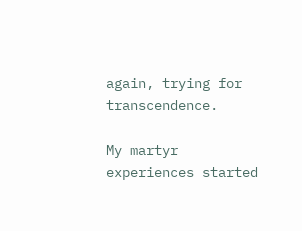again, trying for transcendence.

My martyr experiences started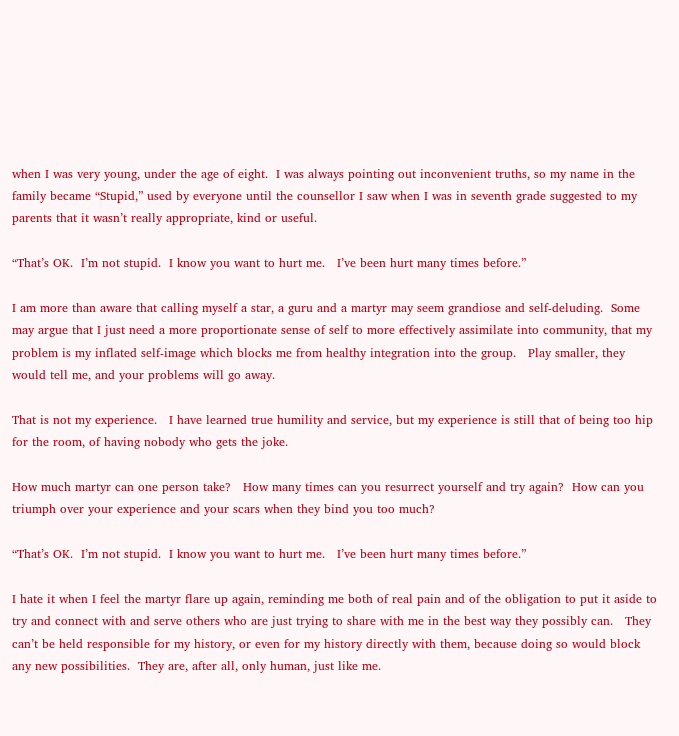when I was very young, under the age of eight.  I was always pointing out inconvenient truths, so my name in the family became “Stupid,” used by everyone until the counsellor I saw when I was in seventh grade suggested to my parents that it wasn’t really appropriate, kind or useful.

“That’s OK.  I’m not stupid.  I know you want to hurt me.   I’ve been hurt many times before.”

I am more than aware that calling myself a star, a guru and a martyr may seem grandiose and self-deluding.  Some may argue that I just need a more proportionate sense of self to more effectively assimilate into community, that my problem is my inflated self-image which blocks me from healthy integration into the group.   Play smaller, they would tell me, and your problems will go away.

That is not my experience.   I have learned true humility and service, but my experience is still that of being too hip for the room, of having nobody who gets the joke.

How much martyr can one person take?   How many times can you resurrect yourself and try again?  How can you triumph over your experience and your scars when they bind you too much?

“That’s OK.  I’m not stupid.  I know you want to hurt me.   I’ve been hurt many times before.”

I hate it when I feel the martyr flare up again, reminding me both of real pain and of the obligation to put it aside to try and connect with and serve others who are just trying to share with me in the best way they possibly can.   They can’t be held responsible for my history, or even for my history directly with them, because doing so would block any new possibilities.  They are, after all, only human, just like me.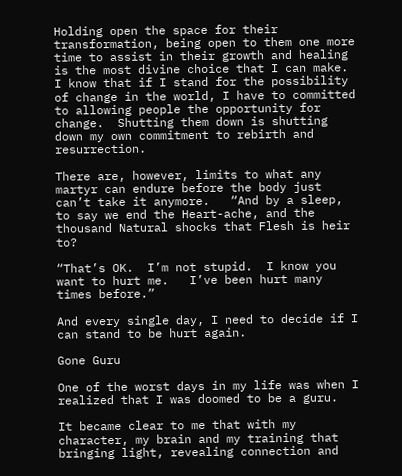Holding open the space for their transformation, being open to them one more time to assist in their growth and healing is the most divine choice that I can make.   I know that if I stand for the possibility of change in the world, I have to committed to allowing people the opportunity for change.  Shutting them down is shutting down my own commitment to rebirth and resurrection.

There are, however, limits to what any martyr can endure before the body just can’t take it anymore.   “And by a sleep, to say we end the Heart-ache, and the thousand Natural shocks that Flesh is heir to?

“That’s OK.  I’m not stupid.  I know you want to hurt me.   I’ve been hurt many times before.”

And every single day, I need to decide if I can stand to be hurt again.

Gone Guru

One of the worst days in my life was when I realized that I was doomed to be a guru.

It became clear to me that with my character, my brain and my training that bringing light, revealing connection and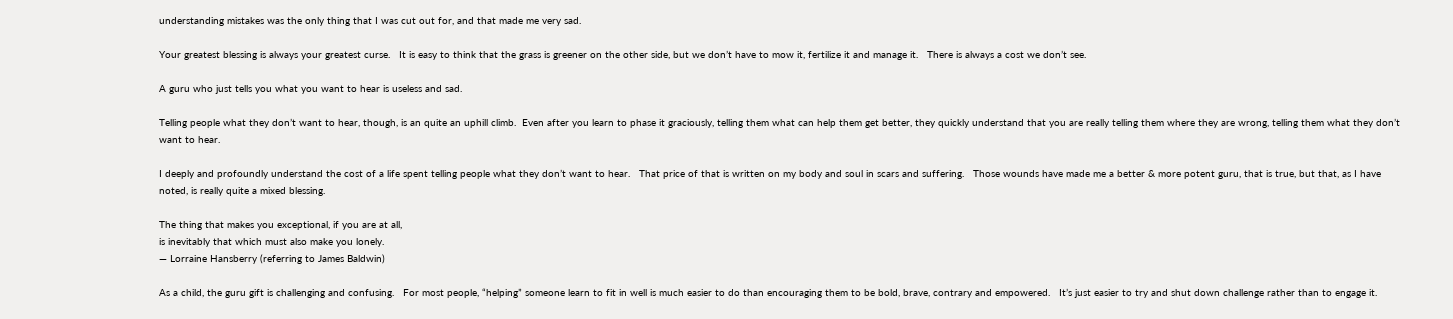understanding mistakes was the only thing that I was cut out for, and that made me very sad.

Your greatest blessing is always your greatest curse.   It is easy to think that the grass is greener on the other side, but we don’t have to mow it, fertilize it and manage it.   There is always a cost we don’t see.

A guru who just tells you what you want to hear is useless and sad.

Telling people what they don’t want to hear, though, is an quite an uphill climb.  Even after you learn to phase it graciously, telling them what can help them get better, they quickly understand that you are really telling them where they are wrong, telling them what they don’t want to hear.

I deeply and profoundly understand the cost of a life spent telling people what they don’t want to hear.   That price of that is written on my body and soul in scars and suffering.   Those wounds have made me a better & more potent guru, that is true, but that, as I have noted, is really quite a mixed blessing.

The thing that makes you exceptional, if you are at all,
is inevitably that which must also make you lonely.
— Lorraine Hansberry (referring to James Baldwin)

As a child, the guru gift is challenging and confusing.   For most people, “helping” someone learn to fit in well is much easier to do than encouraging them to be bold, brave, contrary and empowered.   It’s just easier to try and shut down challenge rather than to engage it.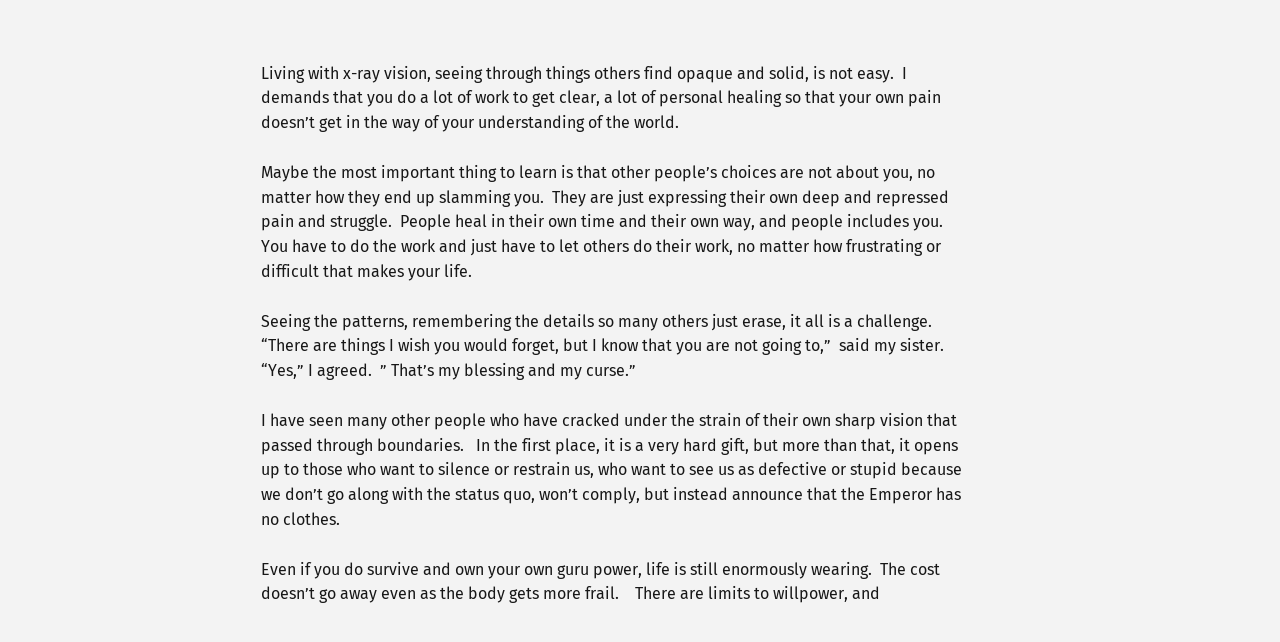Living with x-ray vision, seeing through things others find opaque and solid, is not easy.  I demands that you do a lot of work to get clear, a lot of personal healing so that your own pain doesn’t get in the way of your understanding of the world.

Maybe the most important thing to learn is that other people’s choices are not about you, no matter how they end up slamming you.  They are just expressing their own deep and repressed pain and struggle.  People heal in their own time and their own way, and people includes you.  You have to do the work and just have to let others do their work, no matter how frustrating or difficult that makes your life.

Seeing the patterns, remembering the details so many others just erase, it all is a challenge.  “There are things I wish you would forget, but I know that you are not going to,”  said my sister.  “Yes,” I agreed.  ” That’s my blessing and my curse.”

I have seen many other people who have cracked under the strain of their own sharp vision that passed through boundaries.   In the first place, it is a very hard gift, but more than that, it opens up to those who want to silence or restrain us, who want to see us as defective or stupid because we don’t go along with the status quo, won’t comply, but instead announce that the Emperor has no clothes.

Even if you do survive and own your own guru power, life is still enormously wearing.  The cost doesn’t go away even as the body gets more frail.    There are limits to willpower, and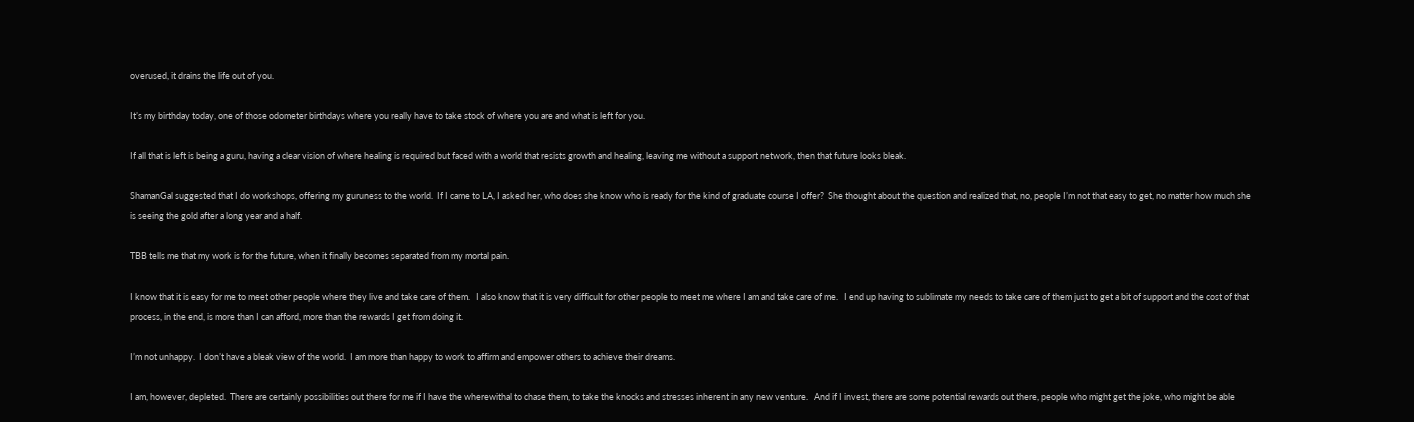overused, it drains the life out of you.

It’s my birthday today, one of those odometer birthdays where you really have to take stock of where you are and what is left for you.

If all that is left is being a guru, having a clear vision of where healing is required but faced with a world that resists growth and healing, leaving me without a support network, then that future looks bleak.

ShamanGal suggested that I do workshops, offering my guruness to the world.  If I came to LA, I asked her, who does she know who is ready for the kind of graduate course I offer?  She thought about the question and realized that, no, people I’m not that easy to get, no matter how much she is seeing the gold after a long year and a half.

TBB tells me that my work is for the future, when it finally becomes separated from my mortal pain.

I know that it is easy for me to meet other people where they live and take care of them.   I also know that it is very difficult for other people to meet me where I am and take care of me.   I end up having to sublimate my needs to take care of them just to get a bit of support and the cost of that process, in the end, is more than I can afford, more than the rewards I get from doing it.

I’m not unhappy.  I don’t have a bleak view of the world.  I am more than happy to work to affirm and empower others to achieve their dreams.

I am, however, depleted.  There are certainly possibilities out there for me if I have the wherewithal to chase them, to take the knocks and stresses inherent in any new venture.   And if I invest, there are some potential rewards out there, people who might get the joke, who might be able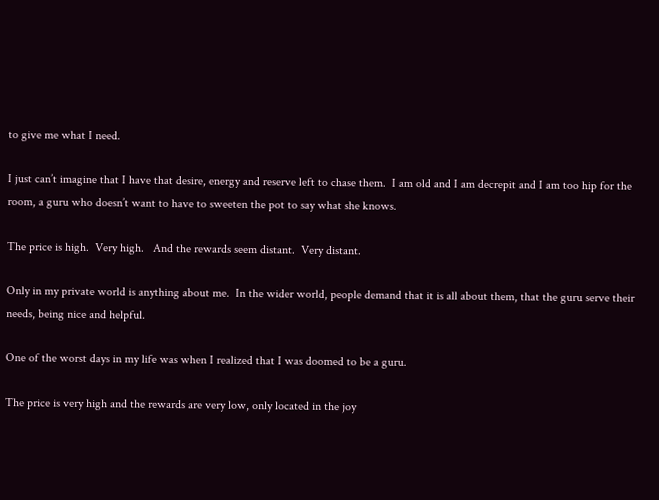to give me what I need.

I just can’t imagine that I have that desire, energy and reserve left to chase them.  I am old and I am decrepit and I am too hip for the room, a guru who doesn’t want to have to sweeten the pot to say what she knows.

The price is high.  Very high.   And the rewards seem distant.  Very distant.

Only in my private world is anything about me.  In the wider world, people demand that it is all about them, that the guru serve their needs, being nice and helpful.

One of the worst days in my life was when I realized that I was doomed to be a guru.

The price is very high and the rewards are very low, only located in the joy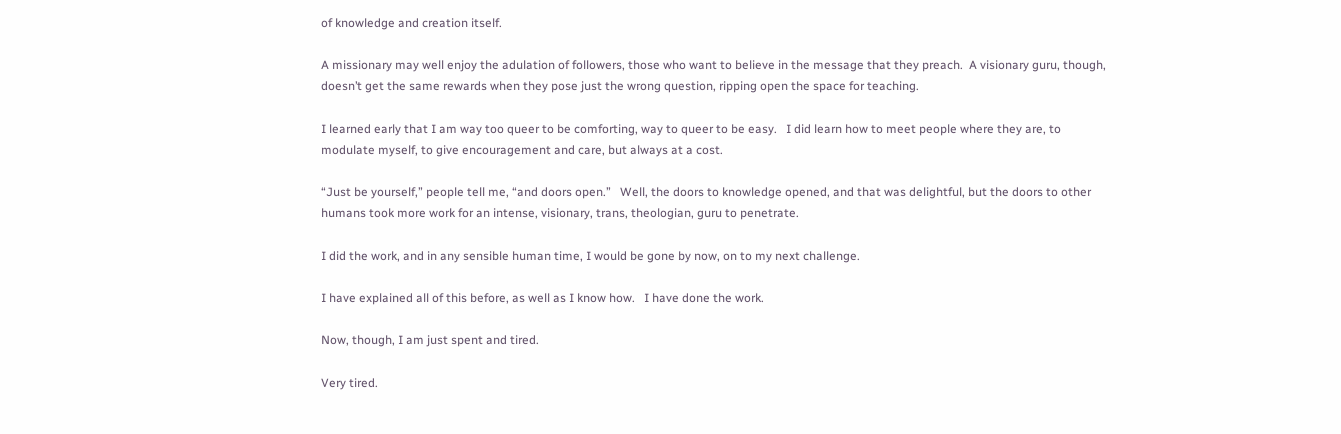of knowledge and creation itself.

A missionary may well enjoy the adulation of followers, those who want to believe in the message that they preach.  A visionary guru, though, doesn’t get the same rewards when they pose just the wrong question, ripping open the space for teaching.

I learned early that I am way too queer to be comforting, way to queer to be easy.   I did learn how to meet people where they are, to modulate myself, to give encouragement and care, but always at a cost.

“Just be yourself,” people tell me, “and doors open.”   Well, the doors to knowledge opened, and that was delightful, but the doors to other humans took more work for an intense, visionary, trans, theologian, guru to penetrate.

I did the work, and in any sensible human time, I would be gone by now, on to my next challenge.

I have explained all of this before, as well as I know how.   I have done the work.

Now, though, I am just spent and tired.

Very tired.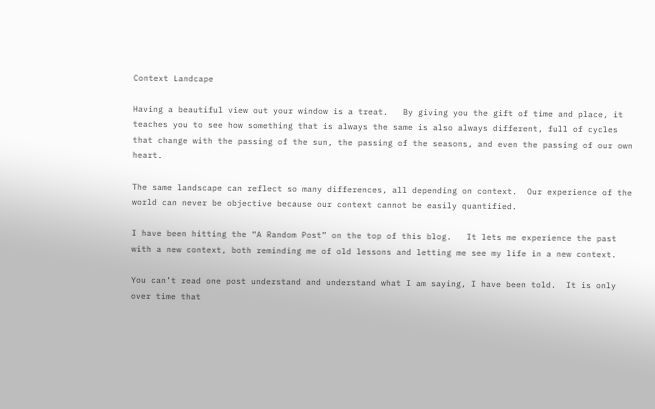Context Landcape

Having a beautiful view out your window is a treat.   By giving you the gift of time and place, it teaches you to see how something that is always the same is also always different, full of cycles that change with the passing of the sun, the passing of the seasons, and even the passing of our own heart.

The same landscape can reflect so many differences, all depending on context.  Our experience of the world can never be objective because our context cannot be easily quantified.

I have been hitting the “A Random Post” on the top of this blog.   It lets me experience the past with a new context, both reminding me of old lessons and letting me see my life in a new context.

You can’t read one post understand and understand what I am saying, I have been told.  It is only over time that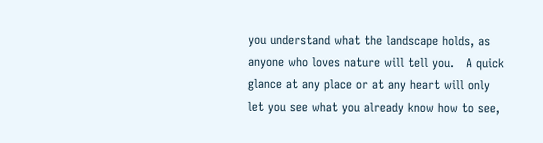you understand what the landscape holds, as anyone who loves nature will tell you.   A quick glance at any place or at any heart will only let you see what you already know how to see,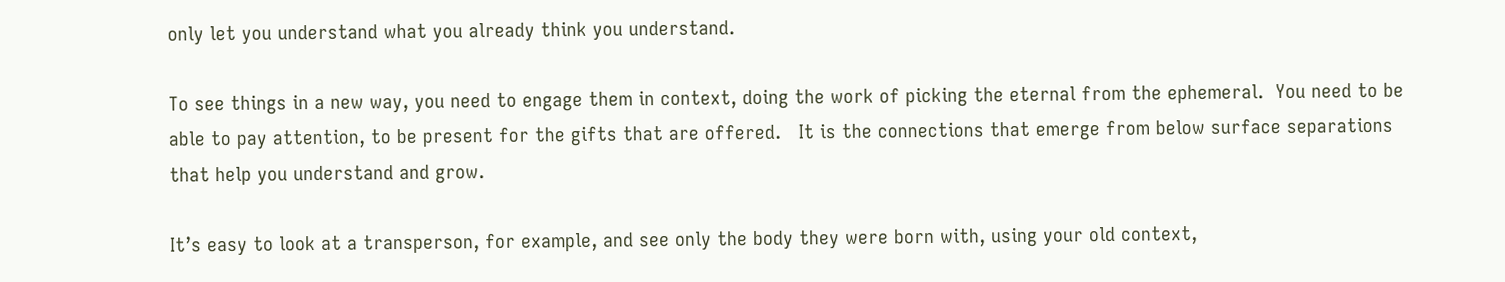only let you understand what you already think you understand.

To see things in a new way, you need to engage them in context, doing the work of picking the eternal from the ephemeral.  You need to be able to pay attention, to be present for the gifts that are offered.   It is the connections that emerge from below surface separations that help you understand and grow.

It’s easy to look at a transperson, for example, and see only the body they were born with, using your old context,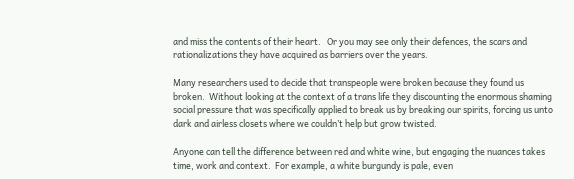and miss the contents of their heart.   Or you may see only their defences, the scars and rationalizations they have acquired as barriers over the years.

Many researchers used to decide that transpeople were broken because they found us broken.  Without looking at the context of a trans life they discounting the enormous shaming social pressure that was specifically applied to break us by breaking our spirits, forcing us unto dark and airless closets where we couldn’t help but grow twisted.

Anyone can tell the difference between red and white wine, but engaging the nuances takes time, work and context.  For example, a white burgundy is pale, even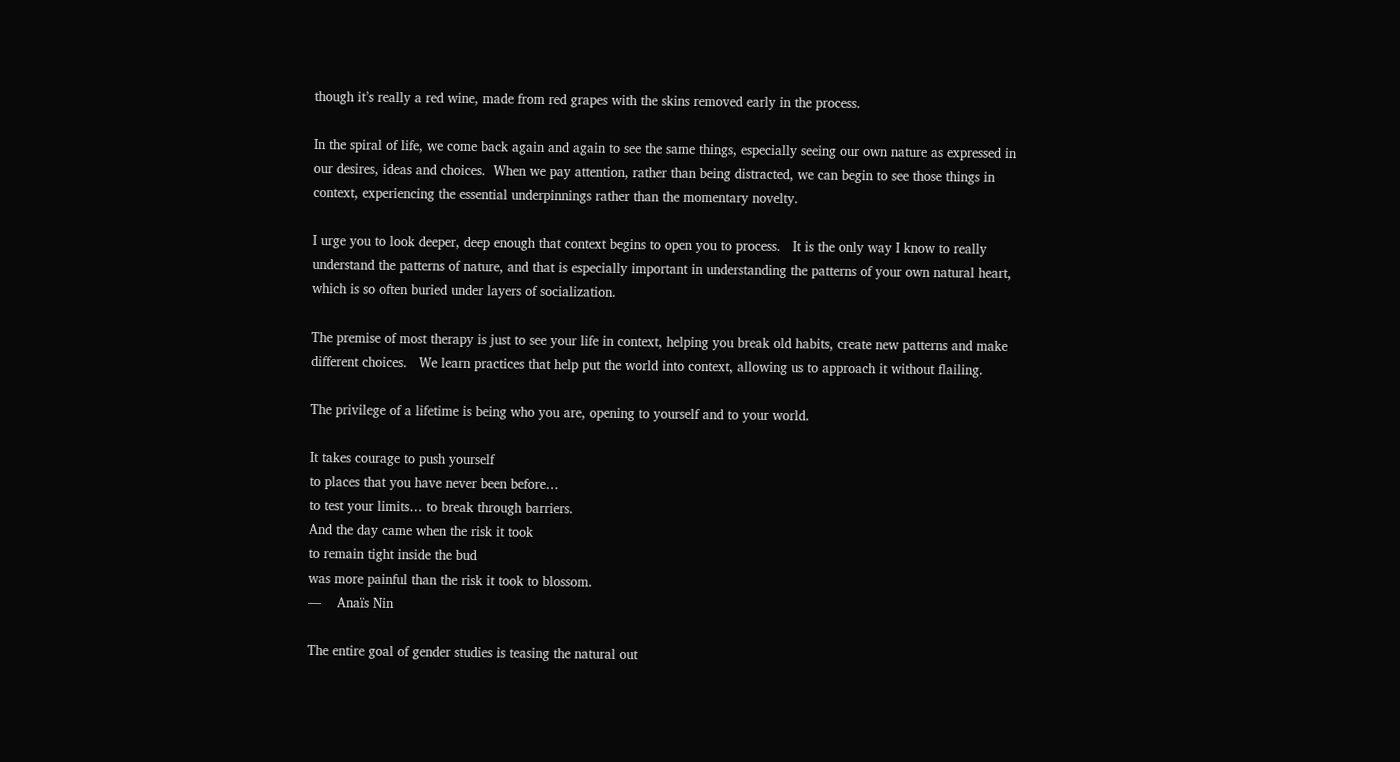though it’s really a red wine, made from red grapes with the skins removed early in the process.

In the spiral of life, we come back again and again to see the same things, especially seeing our own nature as expressed in our desires, ideas and choices.  When we pay attention, rather than being distracted, we can begin to see those things in context, experiencing the essential underpinnings rather than the momentary novelty.

I urge you to look deeper, deep enough that context begins to open you to process.   It is the only way I know to really understand the patterns of nature, and that is especially important in understanding the patterns of your own natural heart, which is so often buried under layers of socialization.

The premise of most therapy is just to see your life in context, helping you break old habits, create new patterns and make different choices.   We learn practices that help put the world into context, allowing us to approach it without flailing.

The privilege of a lifetime is being who you are, opening to yourself and to your world.

It takes courage to push yourself
to places that you have never been before…
to test your limits… to break through barriers.
And the day came when the risk it took
to remain tight inside the bud
was more painful than the risk it took to blossom.
—    Anaïs Nin

The entire goal of gender studies is teasing the natural out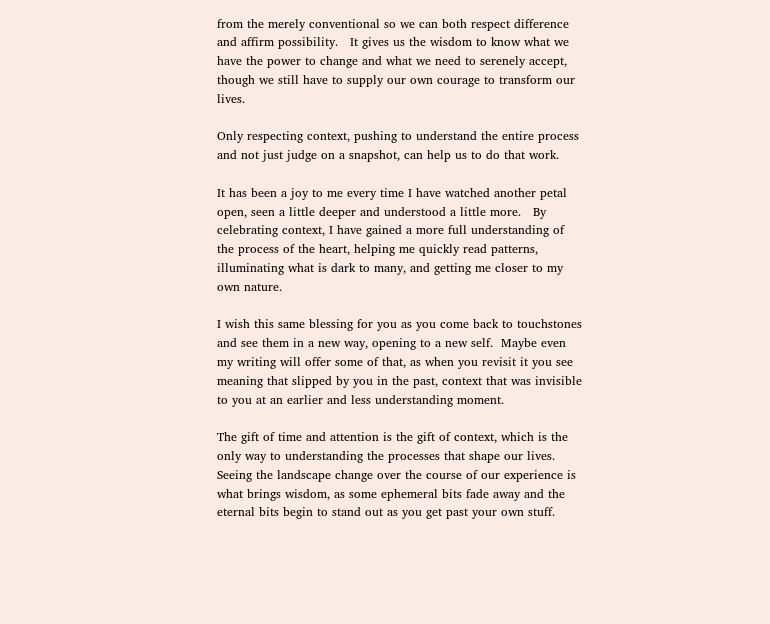from the merely conventional so we can both respect difference and affirm possibility.   It gives us the wisdom to know what we have the power to change and what we need to serenely accept, though we still have to supply our own courage to transform our lives.

Only respecting context, pushing to understand the entire process and not just judge on a snapshot, can help us to do that work.

It has been a joy to me every time I have watched another petal open, seen a little deeper and understood a little more.   By celebrating context, I have gained a more full understanding of the process of the heart, helping me quickly read patterns, illuminating what is dark to many, and getting me closer to my own nature.

I wish this same blessing for you as you come back to touchstones and see them in a new way, opening to a new self.  Maybe even my writing will offer some of that, as when you revisit it you see meaning that slipped by you in the past, context that was invisible to you at an earlier and less understanding moment.

The gift of time and attention is the gift of context, which is the only way to understanding the processes that shape our lives. Seeing the landscape change over the course of our experience is what brings wisdom, as some ephemeral bits fade away and the eternal bits begin to stand out as you get past your own stuff.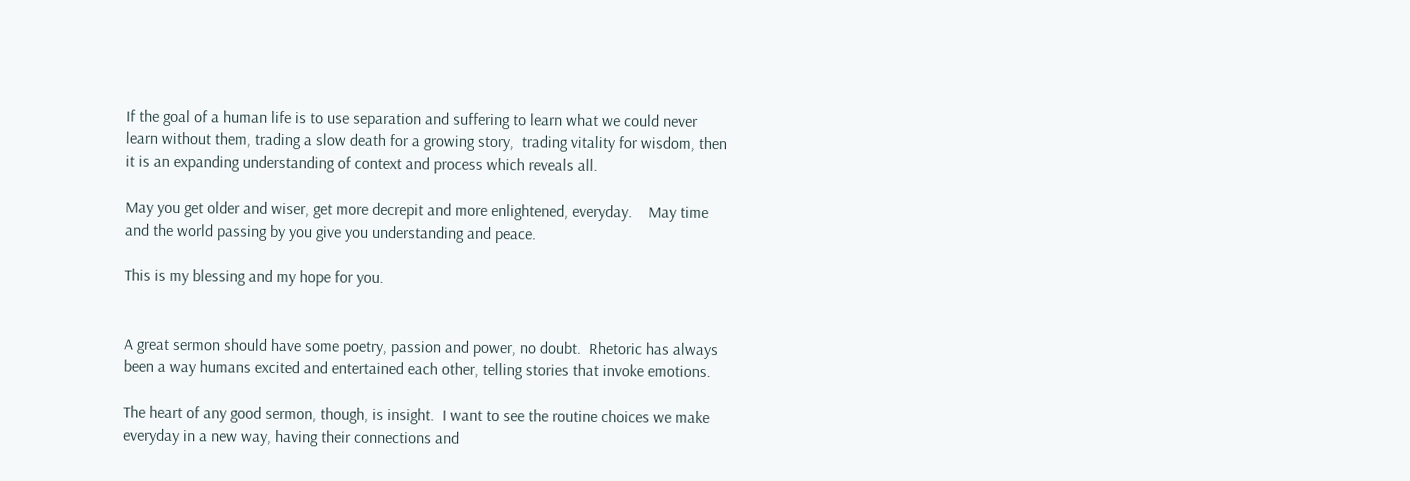If the goal of a human life is to use separation and suffering to learn what we could never learn without them, trading a slow death for a growing story,  trading vitality for wisdom, then it is an expanding understanding of context and process which reveals all.

May you get older and wiser, get more decrepit and more enlightened, everyday.    May time and the world passing by you give you understanding and peace.

This is my blessing and my hope for you.


A great sermon should have some poetry, passion and power, no doubt.  Rhetoric has always been a way humans excited and entertained each other, telling stories that invoke emotions.

The heart of any good sermon, though, is insight.  I want to see the routine choices we make everyday in a new way, having their connections and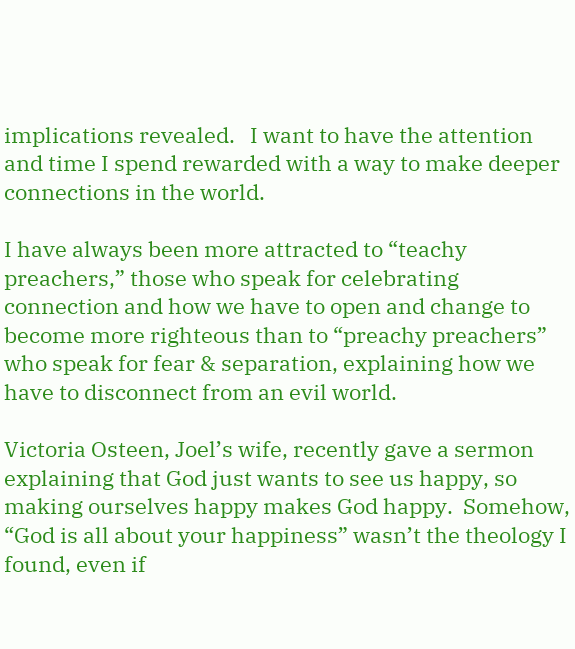implications revealed.   I want to have the attention and time I spend rewarded with a way to make deeper connections in the world.

I have always been more attracted to “teachy preachers,” those who speak for celebrating connection and how we have to open and change to become more righteous than to “preachy preachers” who speak for fear & separation, explaining how we have to disconnect from an evil world.

Victoria Osteen, Joel’s wife, recently gave a sermon explaining that God just wants to see us happy, so making ourselves happy makes God happy.  Somehow, “God is all about your happiness” wasn’t the theology I found, even if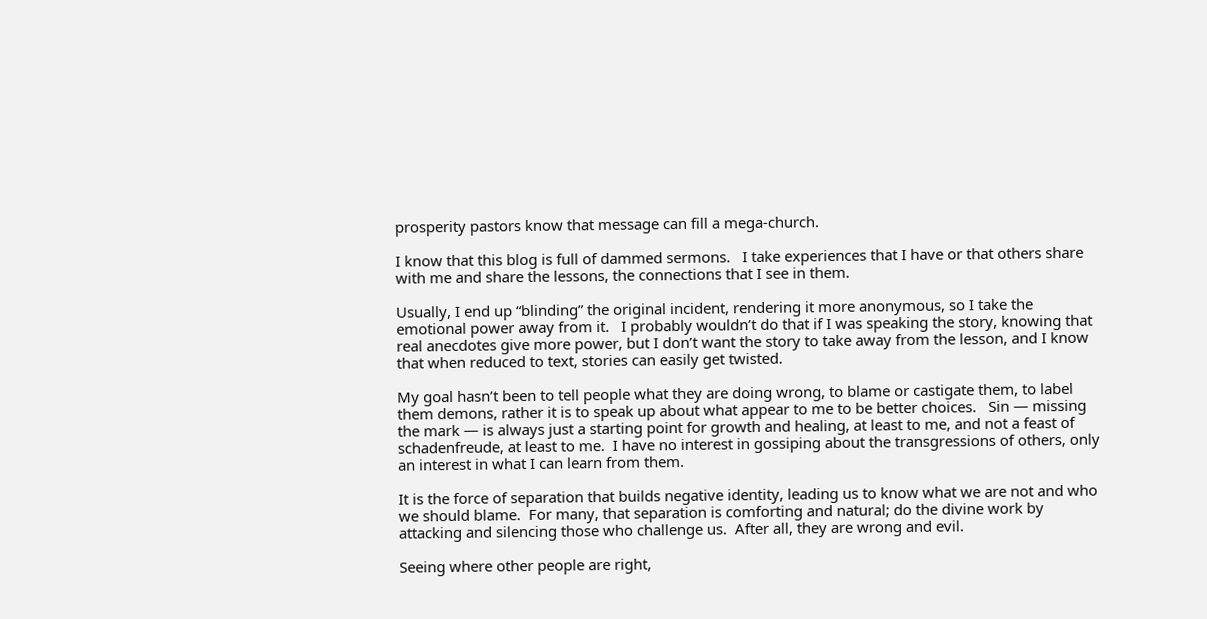prosperity pastors know that message can fill a mega-church.

I know that this blog is full of dammed sermons.   I take experiences that I have or that others share with me and share the lessons, the connections that I see in them.

Usually, I end up “blinding” the original incident, rendering it more anonymous, so I take the emotional power away from it.   I probably wouldn’t do that if I was speaking the story, knowing that real anecdotes give more power, but I don’t want the story to take away from the lesson, and I know that when reduced to text, stories can easily get twisted.

My goal hasn’t been to tell people what they are doing wrong, to blame or castigate them, to label them demons, rather it is to speak up about what appear to me to be better choices.   Sin — missing the mark — is always just a starting point for growth and healing, at least to me, and not a feast of schadenfreude, at least to me.  I have no interest in gossiping about the transgressions of others, only an interest in what I can learn from them.

It is the force of separation that builds negative identity, leading us to know what we are not and who we should blame.  For many, that separation is comforting and natural; do the divine work by attacking and silencing those who challenge us.  After all, they are wrong and evil.

Seeing where other people are right,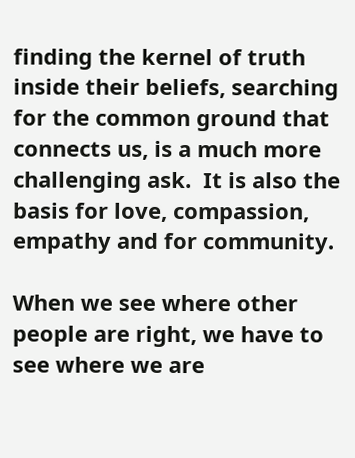finding the kernel of truth inside their beliefs, searching for the common ground that connects us, is a much more challenging ask.  It is also the basis for love, compassion, empathy and for community.

When we see where other people are right, we have to see where we are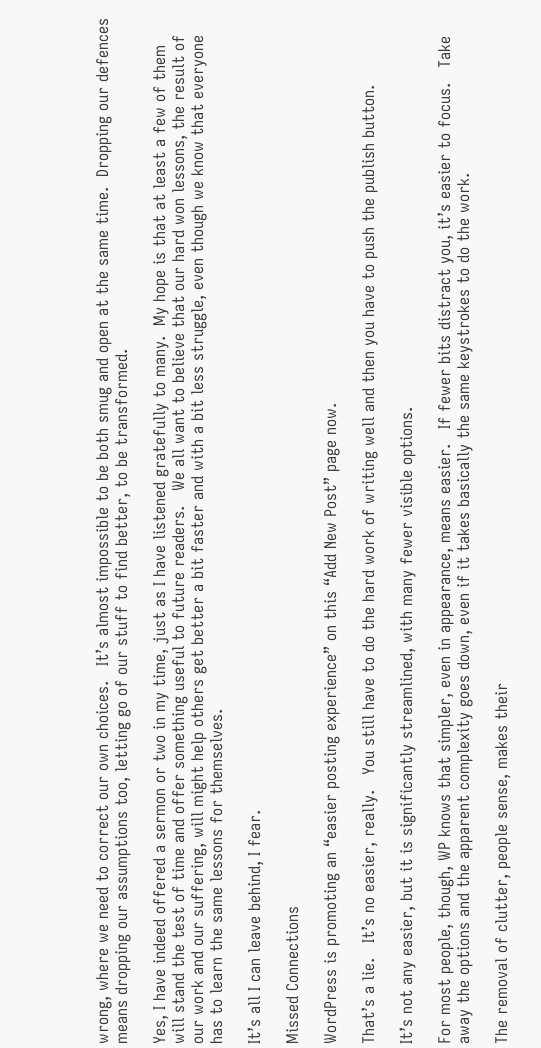wrong, where we need to correct our own choices.   It’s almost impossible to be both smug and open at the same time.  Dropping our defences means dropping our assumptions too, letting go of our stuff to find better, to be transformed.

Yes, I have indeed offered a sermon or two in my time, just as I have listened gratefully to many.  My hope is that at least a few of them will stand the test of time and offer something useful to future readers.   We all want to believe that our hard won lessons, the result of our work and our suffering, will might help others get better a bit faster and with a bit less struggle, even though we know that everyone has to learn the same lessons for themselves.

It’s all I can leave behind, I fear.

Missed Connections

WordPress is promoting an “easier posting experience” on this “Add New Post” page now.

That’s a lie.   It’s no easier, really.   You still have to do the hard work of writing well and then you have to push the publish button.

It’s not any easier, but it is significantly streamlined, with many fewer visible options.

For most people, though, WP knows that simpler, even in appearance, means easier.   If fewer bits distract you, it’s easier to focus.   Take away the options and the apparent complexity goes down, even if it takes basically the same keystrokes to do the work.

The removal of clutter, people sense, makes their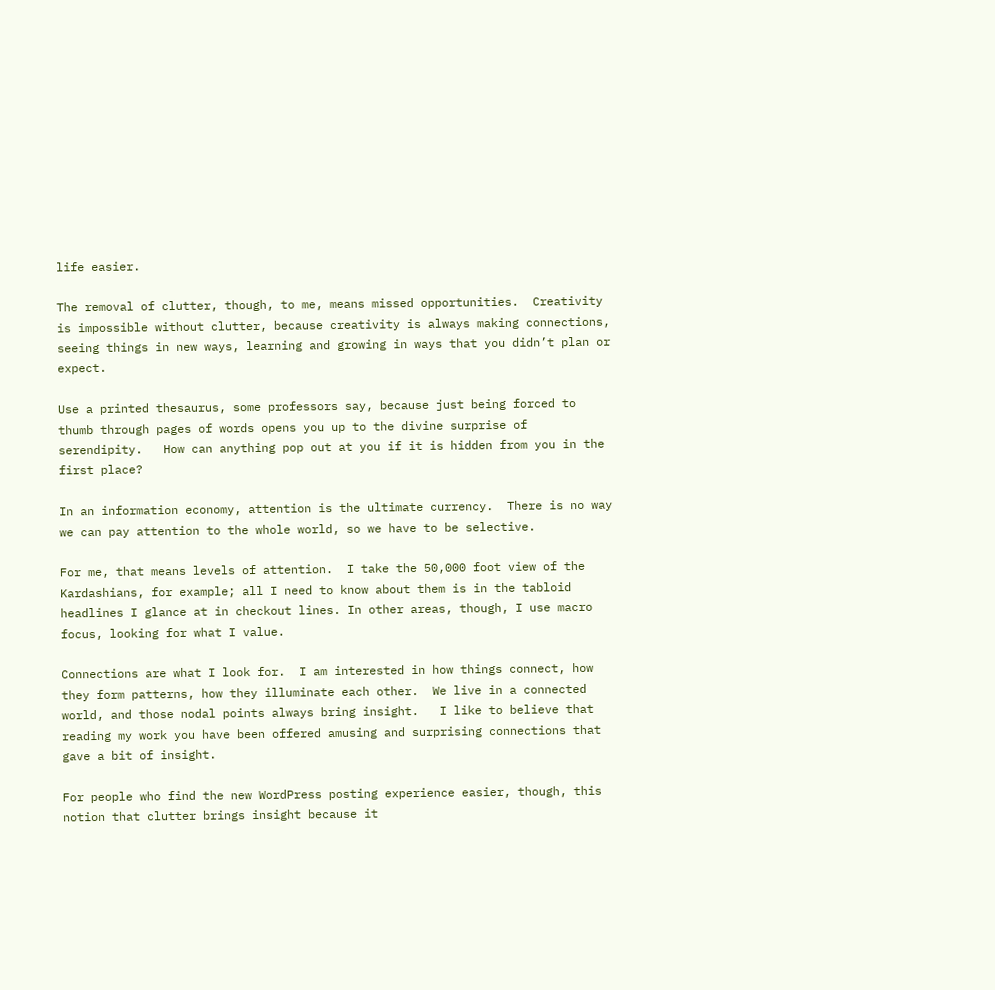life easier.

The removal of clutter, though, to me, means missed opportunities.  Creativity is impossible without clutter, because creativity is always making connections, seeing things in new ways, learning and growing in ways that you didn’t plan or expect.

Use a printed thesaurus, some professors say, because just being forced to thumb through pages of words opens you up to the divine surprise of serendipity.   How can anything pop out at you if it is hidden from you in the first place?

In an information economy, attention is the ultimate currency.  There is no way we can pay attention to the whole world, so we have to be selective.

For me, that means levels of attention.  I take the 50,000 foot view of the Kardashians, for example; all I need to know about them is in the tabloid headlines I glance at in checkout lines. In other areas, though, I use macro focus, looking for what I value.

Connections are what I look for.  I am interested in how things connect, how they form patterns, how they illuminate each other.  We live in a connected world, and those nodal points always bring insight.   I like to believe that reading my work you have been offered amusing and surprising connections that gave a bit of insight.

For people who find the new WordPress posting experience easier, though, this notion that clutter brings insight because it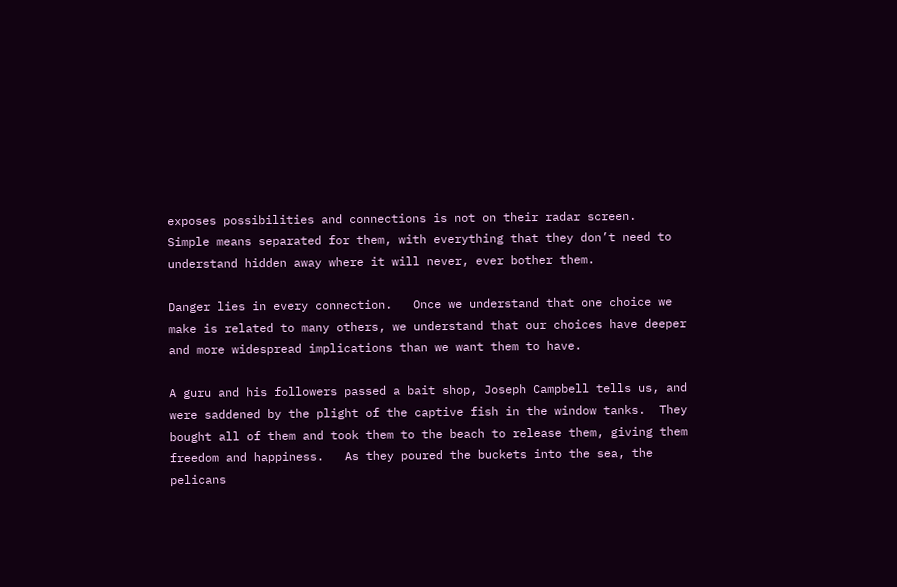exposes possibilities and connections is not on their radar screen.   Simple means separated for them, with everything that they don’t need to understand hidden away where it will never, ever bother them.

Danger lies in every connection.   Once we understand that one choice we make is related to many others, we understand that our choices have deeper and more widespread implications than we want them to have.

A guru and his followers passed a bait shop, Joseph Campbell tells us, and were saddened by the plight of the captive fish in the window tanks.  They bought all of them and took them to the beach to release them, giving them freedom and happiness.   As they poured the buckets into the sea, the pelicans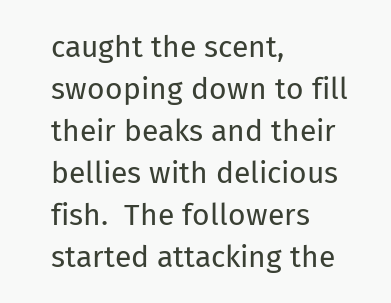caught the scent, swooping down to fill their beaks and their bellies with delicious fish.  The followers started attacking the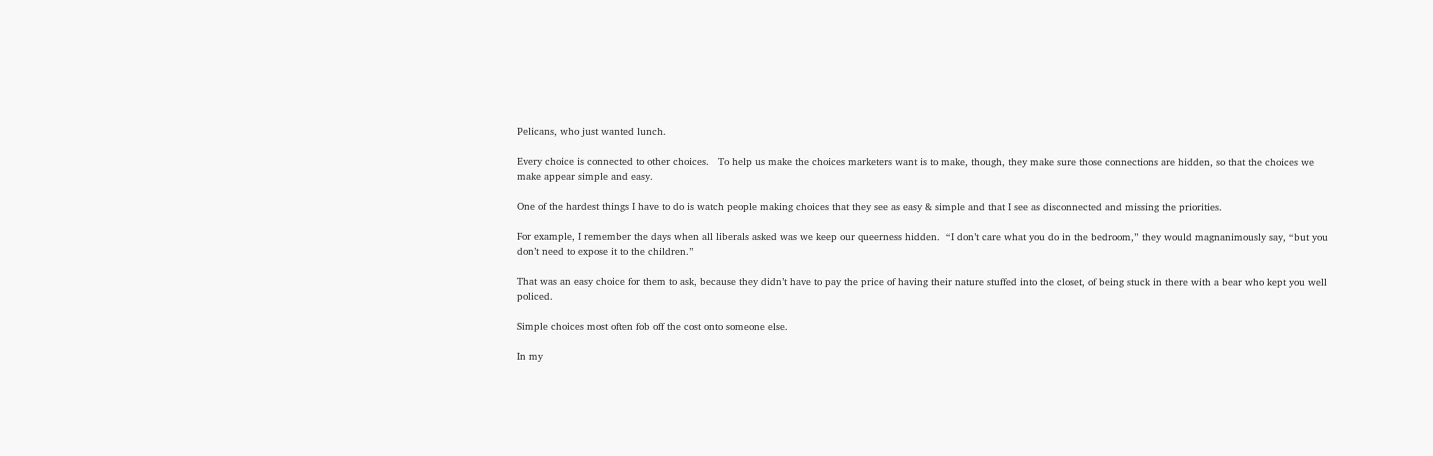Pelicans, who just wanted lunch.

Every choice is connected to other choices.   To help us make the choices marketers want is to make, though, they make sure those connections are hidden, so that the choices we make appear simple and easy.

One of the hardest things I have to do is watch people making choices that they see as easy & simple and that I see as disconnected and missing the priorities.

For example, I remember the days when all liberals asked was we keep our queerness hidden.  “I don’t care what you do in the bedroom,” they would magnanimously say, “but you don’t need to expose it to the children.”

That was an easy choice for them to ask, because they didn’t have to pay the price of having their nature stuffed into the closet, of being stuck in there with a bear who kept you well policed.

Simple choices most often fob off the cost onto someone else.

In my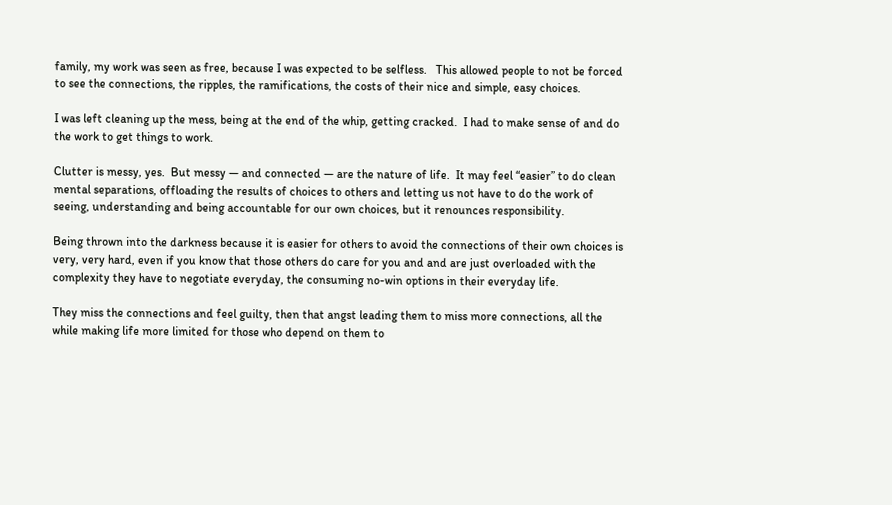family, my work was seen as free, because I was expected to be selfless.   This allowed people to not be forced to see the connections, the ripples, the ramifications, the costs of their nice and simple, easy choices.

I was left cleaning up the mess, being at the end of the whip, getting cracked.  I had to make sense of and do the work to get things to work.

Clutter is messy, yes.  But messy — and connected — are the nature of life.  It may feel “easier” to do clean mental separations, offloading the results of choices to others and letting us not have to do the work of seeing, understanding and being accountable for our own choices, but it renounces responsibility.

Being thrown into the darkness because it is easier for others to avoid the connections of their own choices is very, very hard, even if you know that those others do care for you and and are just overloaded with the complexity they have to negotiate everyday, the consuming no-win options in their everyday life.

They miss the connections and feel guilty, then that angst leading them to miss more connections, all the while making life more limited for those who depend on them to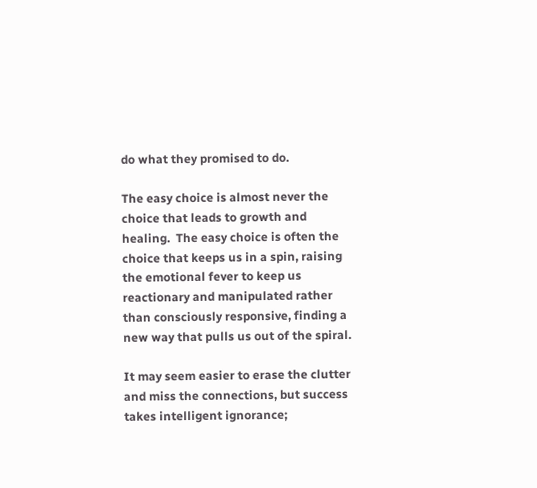do what they promised to do.

The easy choice is almost never the choice that leads to growth and healing.  The easy choice is often the choice that keeps us in a spin, raising the emotional fever to keep us reactionary and manipulated rather than consciously responsive, finding a new way that pulls us out of the spiral.

It may seem easier to erase the clutter and miss the connections, but success takes intelligent ignorance;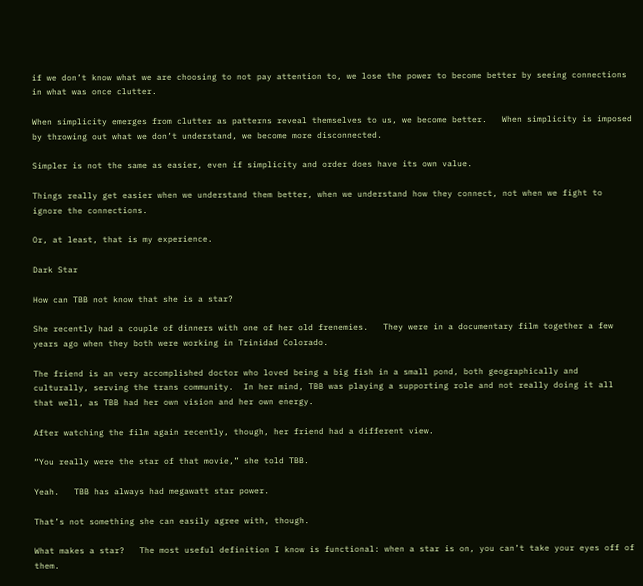if we don’t know what we are choosing to not pay attention to, we lose the power to become better by seeing connections in what was once clutter.

When simplicity emerges from clutter as patterns reveal themselves to us, we become better.   When simplicity is imposed by throwing out what we don’t understand, we become more disconnected.

Simpler is not the same as easier, even if simplicity and order does have its own value.

Things really get easier when we understand them better, when we understand how they connect, not when we fight to ignore the connections.

Or, at least, that is my experience.

Dark Star

How can TBB not know that she is a star?

She recently had a couple of dinners with one of her old frenemies.   They were in a documentary film together a few years ago when they both were working in Trinidad Colorado.

The friend is an very accomplished doctor who loved being a big fish in a small pond, both geographically and culturally, serving the trans community.  In her mind, TBB was playing a supporting role and not really doing it all that well, as TBB had her own vision and her own energy.

After watching the film again recently, though, her friend had a different view.

“You really were the star of that movie,” she told TBB.

Yeah.   TBB has always had megawatt star power.

That’s not something she can easily agree with, though.

What makes a star?   The most useful definition I know is functional: when a star is on, you can’t take your eyes off of them.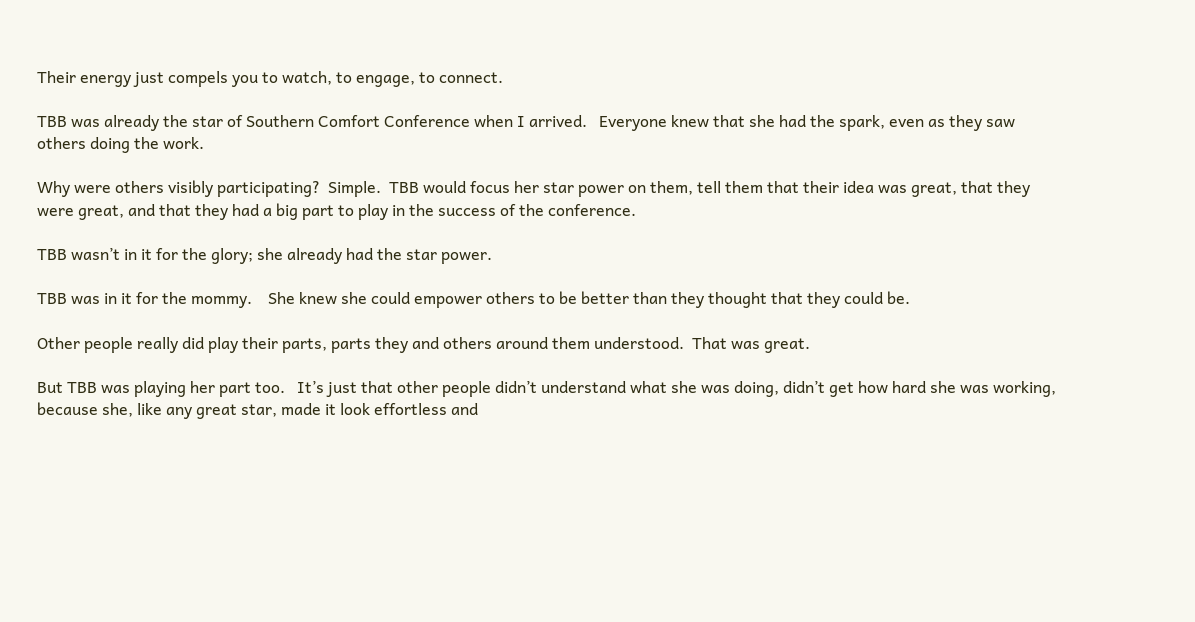Their energy just compels you to watch, to engage, to connect.

TBB was already the star of Southern Comfort Conference when I arrived.   Everyone knew that she had the spark, even as they saw others doing the work.

Why were others visibly participating?  Simple.  TBB would focus her star power on them, tell them that their idea was great, that they were great, and that they had a big part to play in the success of the conference.

TBB wasn’t in it for the glory; she already had the star power.

TBB was in it for the mommy.    She knew she could empower others to be better than they thought that they could be.

Other people really did play their parts, parts they and others around them understood.  That was great.

But TBB was playing her part too.   It’s just that other people didn’t understand what she was doing, didn’t get how hard she was working, because she, like any great star, made it look effortless and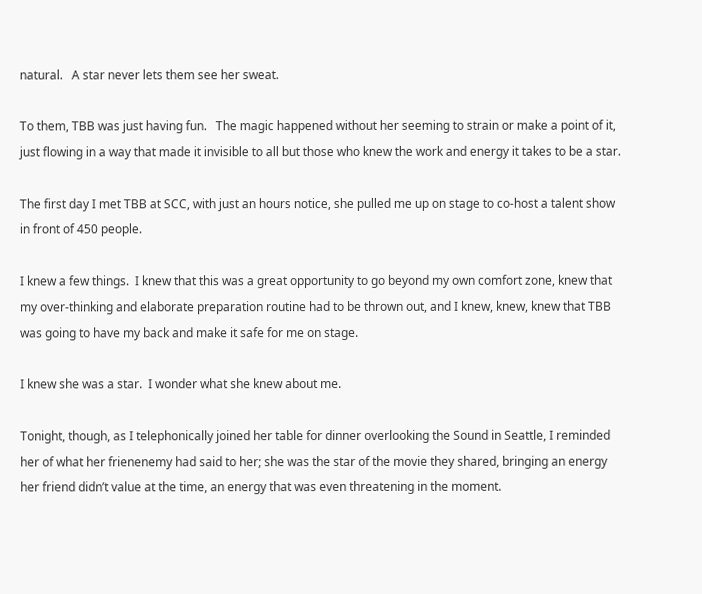natural.   A star never lets them see her sweat.

To them, TBB was just having fun.   The magic happened without her seeming to strain or make a point of it, just flowing in a way that made it invisible to all but those who knew the work and energy it takes to be a star.

The first day I met TBB at SCC, with just an hours notice, she pulled me up on stage to co-host a talent show in front of 450 people.

I knew a few things.  I knew that this was a great opportunity to go beyond my own comfort zone, knew that my over-thinking and elaborate preparation routine had to be thrown out, and I knew, knew, knew that TBB was going to have my back and make it safe for me on stage.

I knew she was a star.  I wonder what she knew about me.

Tonight, though, as I telephonically joined her table for dinner overlooking the Sound in Seattle, I reminded her of what her frienenemy had said to her; she was the star of the movie they shared, bringing an energy her friend didn’t value at the time, an energy that was even threatening in the moment.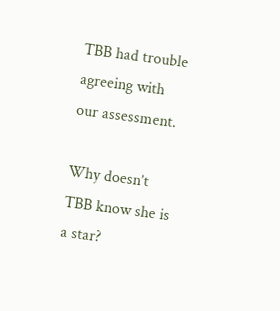TBB had trouble agreeing with our assessment.

Why doesn’t TBB know she is a star?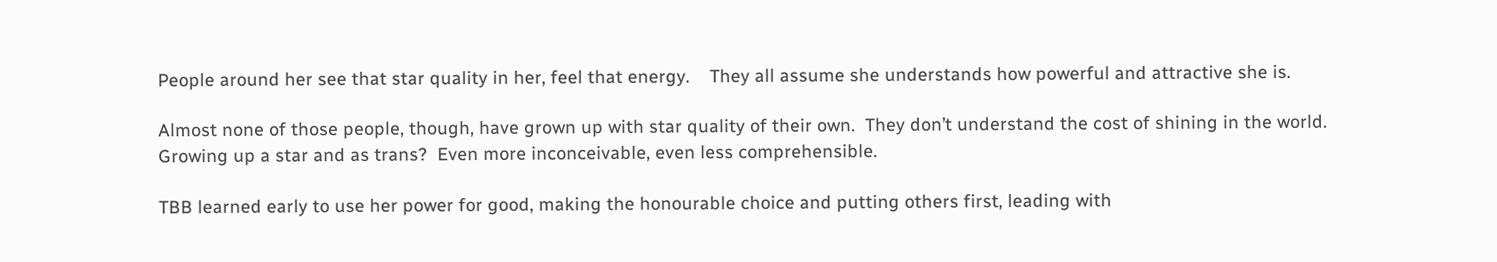People around her see that star quality in her, feel that energy.    They all assume she understands how powerful and attractive she is.

Almost none of those people, though, have grown up with star quality of their own.  They don’t understand the cost of shining in the world.   Growing up a star and as trans?  Even more inconceivable, even less comprehensible.

TBB learned early to use her power for good, making the honourable choice and putting others first, leading with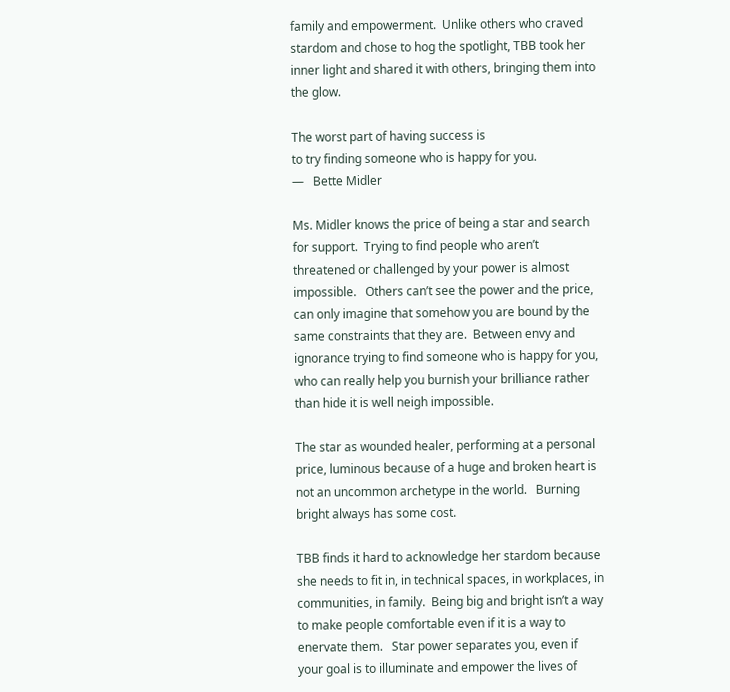family and empowerment.  Unlike others who craved stardom and chose to hog the spotlight, TBB took her inner light and shared it with others, bringing them into the glow.

The worst part of having success is
to try finding someone who is happy for you.
—   Bette Midler

Ms. Midler knows the price of being a star and search for support.  Trying to find people who aren’t threatened or challenged by your power is almost impossible.   Others can’t see the power and the price, can only imagine that somehow you are bound by the same constraints that they are.  Between envy and ignorance trying to find someone who is happy for you, who can really help you burnish your brilliance rather than hide it is well neigh impossible.

The star as wounded healer, performing at a personal price, luminous because of a huge and broken heart is not an uncommon archetype in the world.   Burning bright always has some cost.

TBB finds it hard to acknowledge her stardom because she needs to fit in, in technical spaces, in workplaces, in communities, in family.  Being big and bright isn’t a way to make people comfortable even if it is a way to enervate them.   Star power separates you, even if your goal is to illuminate and empower the lives of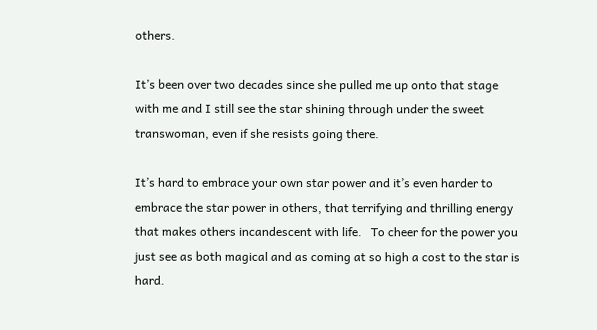others.

It’s been over two decades since she pulled me up onto that stage with me and I still see the star shining through under the sweet transwoman, even if she resists going there.

It’s hard to embrace your own star power and it’s even harder to embrace the star power in others, that terrifying and thrilling energy that makes others incandescent with life.   To cheer for the power you just see as both magical and as coming at so high a cost to the star is hard.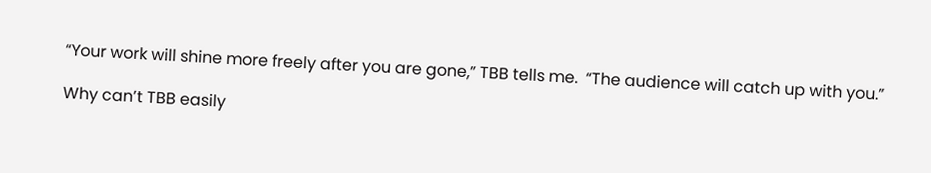“Your work will shine more freely after you are gone,” TBB tells me.  “The audience will catch up with you.”

Why can’t TBB easily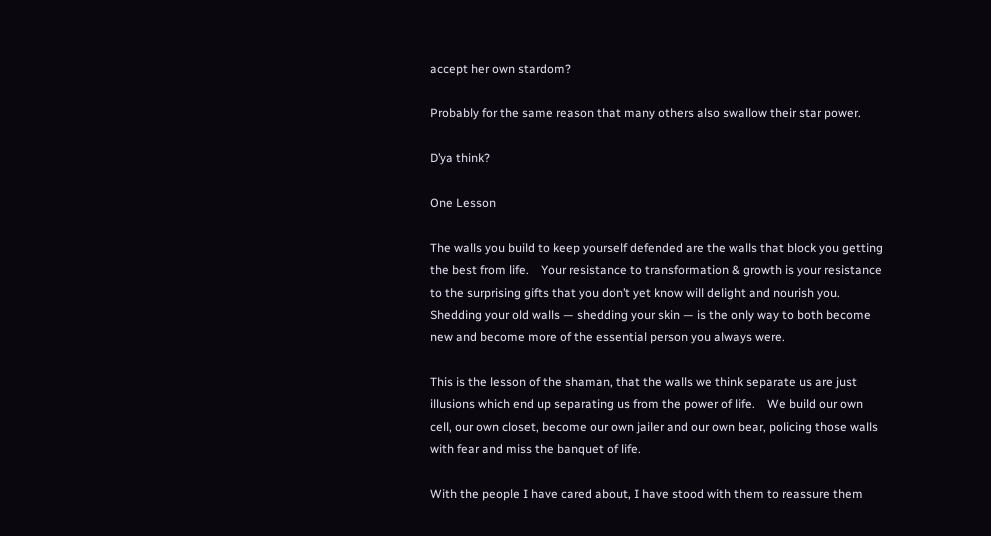accept her own stardom?

Probably for the same reason that many others also swallow their star power.

D’ya think?

One Lesson

The walls you build to keep yourself defended are the walls that block you getting the best from life.    Your resistance to transformation & growth is your resistance to the surprising gifts that you don’t yet know will delight and nourish you.  Shedding your old walls — shedding your skin — is the only way to both become new and become more of the essential person you always were.

This is the lesson of the shaman, that the walls we think separate us are just illusions which end up separating us from the power of life.    We build our own cell, our own closet, become our own jailer and our own bear, policing those walls with fear and miss the banquet of life.

With the people I have cared about, I have stood with them to reassure them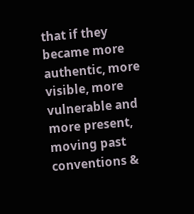that if they became more authentic, more visible, more vulnerable and more present, moving past conventions &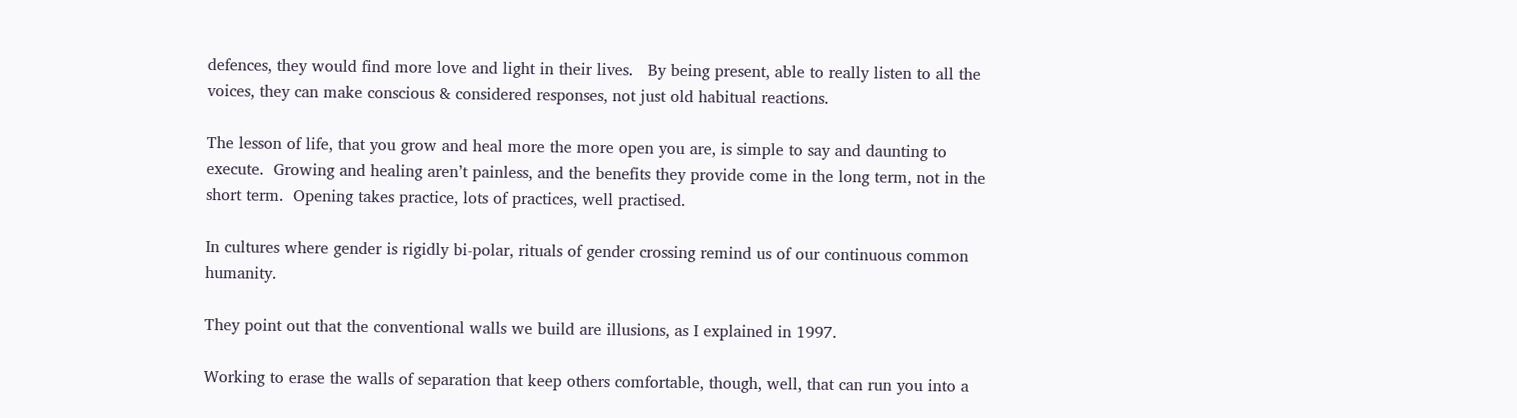defences, they would find more love and light in their lives.   By being present, able to really listen to all the voices, they can make conscious & considered responses, not just old habitual reactions.

The lesson of life, that you grow and heal more the more open you are, is simple to say and daunting to execute.  Growing and healing aren’t painless, and the benefits they provide come in the long term, not in the short term.  Opening takes practice, lots of practices, well practised.

In cultures where gender is rigidly bi-polar, rituals of gender crossing remind us of our continuous common humanity.

They point out that the conventional walls we build are illusions, as I explained in 1997.

Working to erase the walls of separation that keep others comfortable, though, well, that can run you into a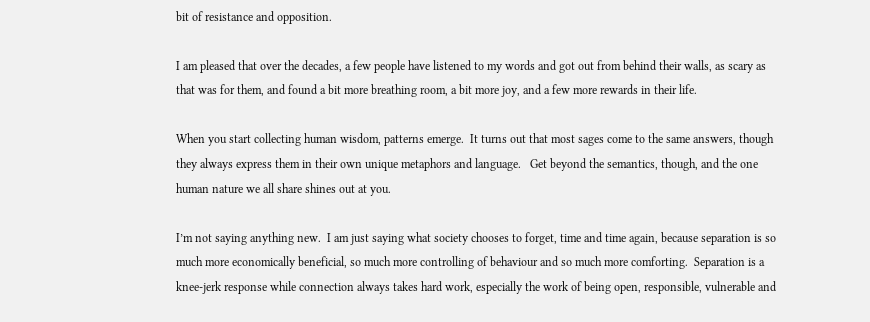bit of resistance and opposition.

I am pleased that over the decades, a few people have listened to my words and got out from behind their walls, as scary as that was for them, and found a bit more breathing room, a bit more joy, and a few more rewards in their life.

When you start collecting human wisdom, patterns emerge.  It turns out that most sages come to the same answers, though they always express them in their own unique metaphors and language.   Get beyond the semantics, though, and the one human nature we all share shines out at you.

I’m not saying anything new.  I am just saying what society chooses to forget, time and time again, because separation is so much more economically beneficial, so much more controlling of behaviour and so much more comforting.  Separation is a knee-jerk response while connection always takes hard work, especially the work of being open, responsible, vulnerable and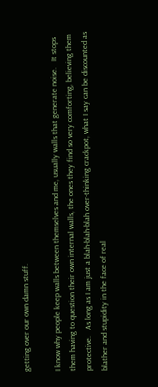getting over our own damn stuff.

I know why people keep walls between themselves and me, usually walls that generate noise.   It stops them having to question their own internal walls, the ones they find so very comforting, believing them protective.   As long as I am just a blah-blah-blah over-thinking crackpot, what I say can be discounted as blather and stupidity in the face of real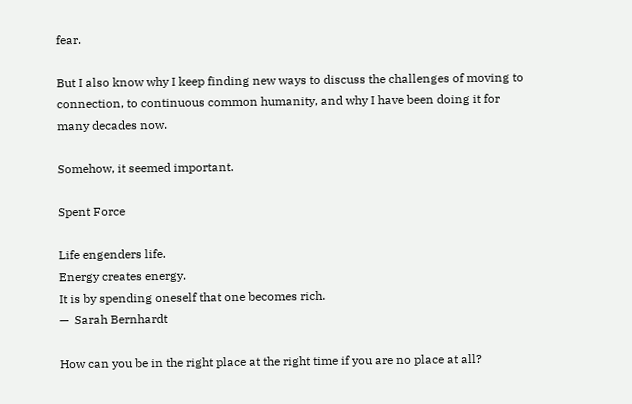fear.

But I also know why I keep finding new ways to discuss the challenges of moving to connection, to continuous common humanity, and why I have been doing it for many decades now.

Somehow, it seemed important.

Spent Force

Life engenders life.
Energy creates energy.
It is by spending oneself that one becomes rich.
—  Sarah Bernhardt

How can you be in the right place at the right time if you are no place at all?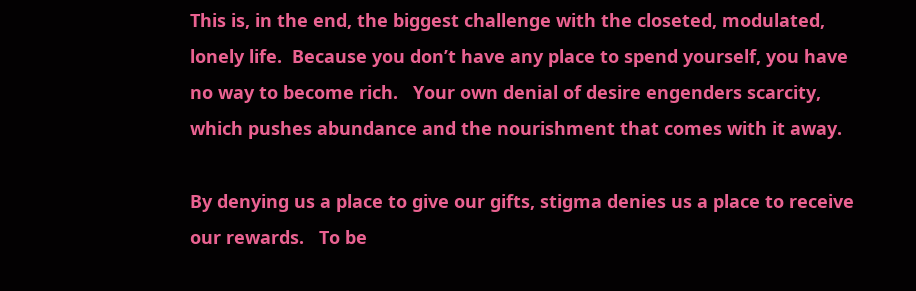This is, in the end, the biggest challenge with the closeted, modulated, lonely life.  Because you don’t have any place to spend yourself, you have no way to become rich.   Your own denial of desire engenders scarcity, which pushes abundance and the nourishment that comes with it away.

By denying us a place to give our gifts, stigma denies us a place to receive our rewards.   To be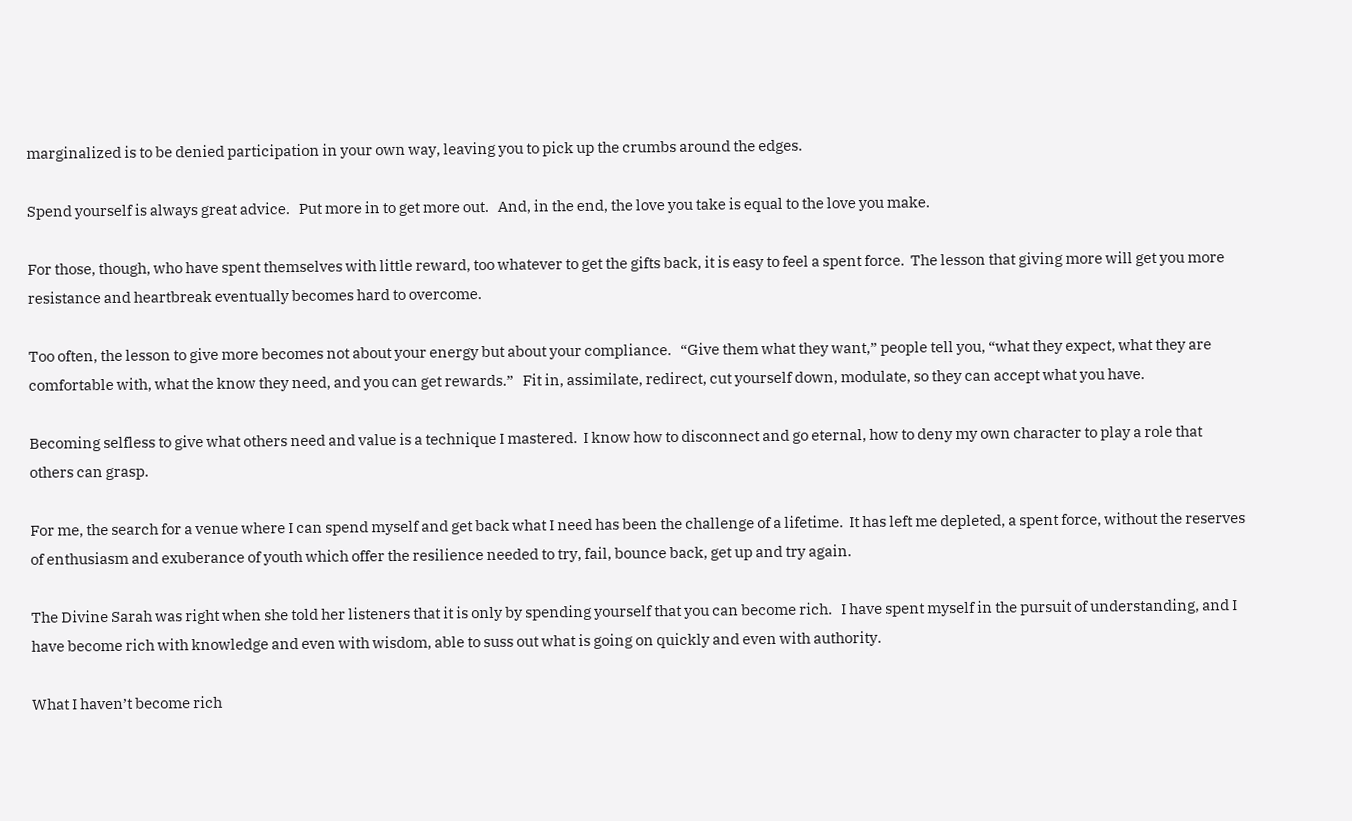marginalized is to be denied participation in your own way, leaving you to pick up the crumbs around the edges.

Spend yourself is always great advice.   Put more in to get more out.   And, in the end, the love you take is equal to the love you make.

For those, though, who have spent themselves with little reward, too whatever to get the gifts back, it is easy to feel a spent force.  The lesson that giving more will get you more resistance and heartbreak eventually becomes hard to overcome.

Too often, the lesson to give more becomes not about your energy but about your compliance.   “Give them what they want,” people tell you, “what they expect, what they are comfortable with, what the know they need, and you can get rewards.”   Fit in, assimilate, redirect, cut yourself down, modulate, so they can accept what you have.

Becoming selfless to give what others need and value is a technique I mastered.  I know how to disconnect and go eternal, how to deny my own character to play a role that others can grasp.

For me, the search for a venue where I can spend myself and get back what I need has been the challenge of a lifetime.  It has left me depleted, a spent force, without the reserves of enthusiasm and exuberance of youth which offer the resilience needed to try, fail, bounce back, get up and try again.

The Divine Sarah was right when she told her listeners that it is only by spending yourself that you can become rich.   I have spent myself in the pursuit of understanding, and I have become rich with knowledge and even with wisdom, able to suss out what is going on quickly and even with authority.

What I haven’t become rich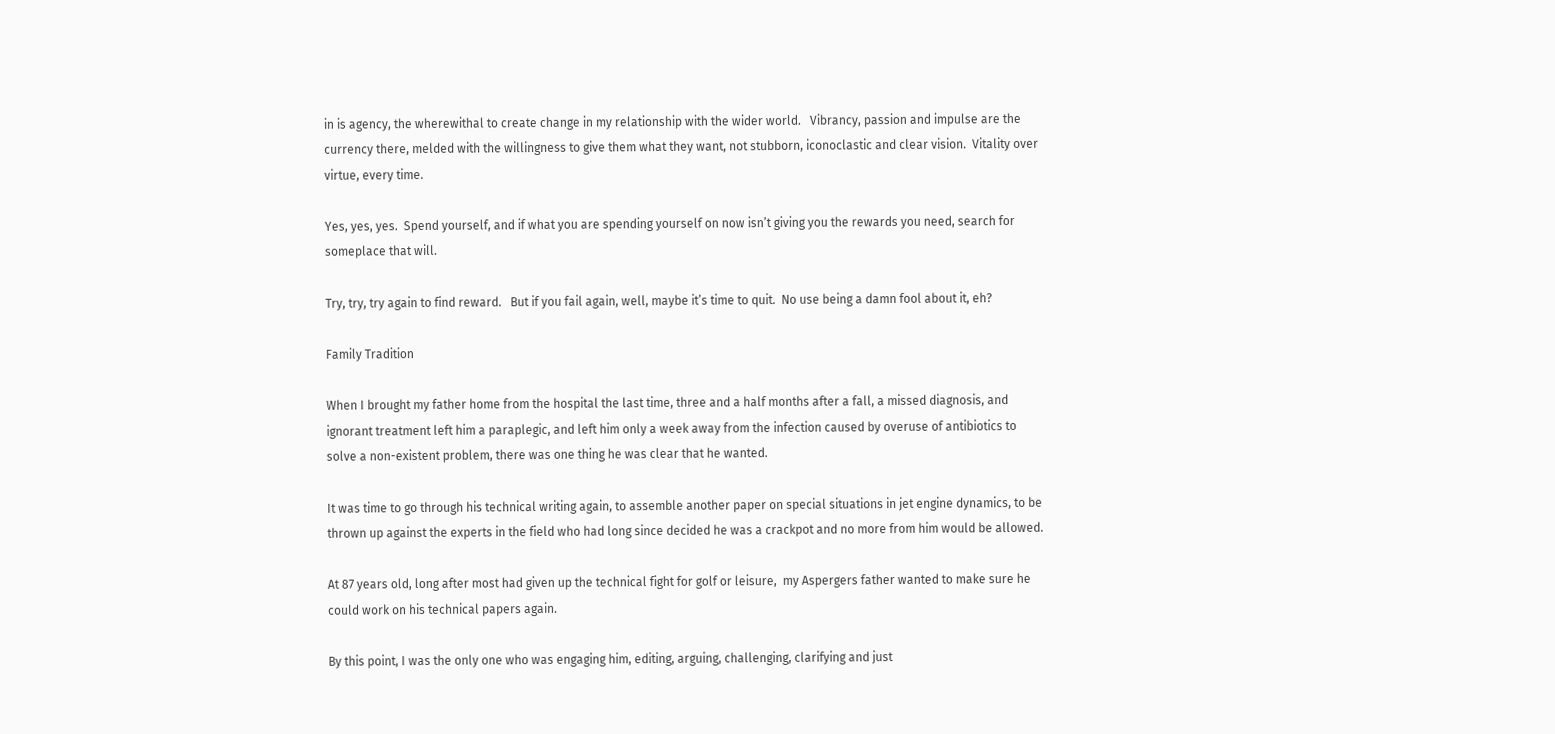in is agency, the wherewithal to create change in my relationship with the wider world.   Vibrancy, passion and impulse are the currency there, melded with the willingness to give them what they want, not stubborn, iconoclastic and clear vision.  Vitality over virtue, every time.

Yes, yes, yes.  Spend yourself, and if what you are spending yourself on now isn’t giving you the rewards you need, search for someplace that will.

Try, try, try again to find reward.   But if you fail again, well, maybe it’s time to quit.  No use being a damn fool about it, eh?

Family Tradition

When I brought my father home from the hospital the last time, three and a half months after a fall, a missed diagnosis, and ignorant treatment left him a paraplegic, and left him only a week away from the infection caused by overuse of antibiotics to solve a non-existent problem, there was one thing he was clear that he wanted.

It was time to go through his technical writing again, to assemble another paper on special situations in jet engine dynamics, to be thrown up against the experts in the field who had long since decided he was a crackpot and no more from him would be allowed.

At 87 years old, long after most had given up the technical fight for golf or leisure,  my Aspergers father wanted to make sure he could work on his technical papers again.

By this point, I was the only one who was engaging him, editing, arguing, challenging, clarifying and just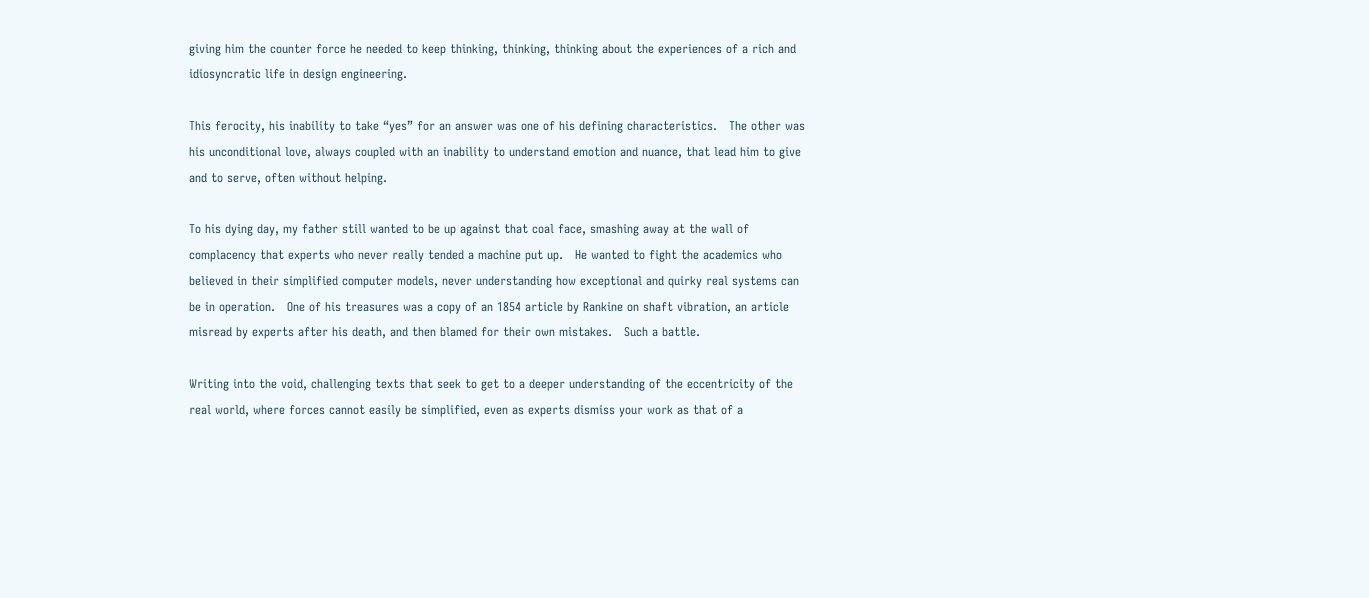giving him the counter force he needed to keep thinking, thinking, thinking about the experiences of a rich and idiosyncratic life in design engineering.

This ferocity, his inability to take “yes” for an answer was one of his defining characteristics.   The other was his unconditional love, always coupled with an inability to understand emotion and nuance, that lead him to give and to serve, often without helping.

To his dying day, my father still wanted to be up against that coal face, smashing away at the wall of complacency that experts who never really tended a machine put up.   He wanted to fight the academics who believed in their simplified computer models, never understanding how exceptional and quirky real systems can be in operation.   One of his treasures was a copy of an 1854 article by Rankine on shaft vibration, an article misread by experts after his death, and then blamed for their own mistakes.   Such a battle.

Writing into the void, challenging texts that seek to get to a deeper understanding of the eccentricity of the real world, where forces cannot easily be simplified, even as experts dismiss your work as that of a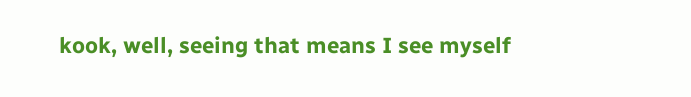kook, well, seeing that means I see myself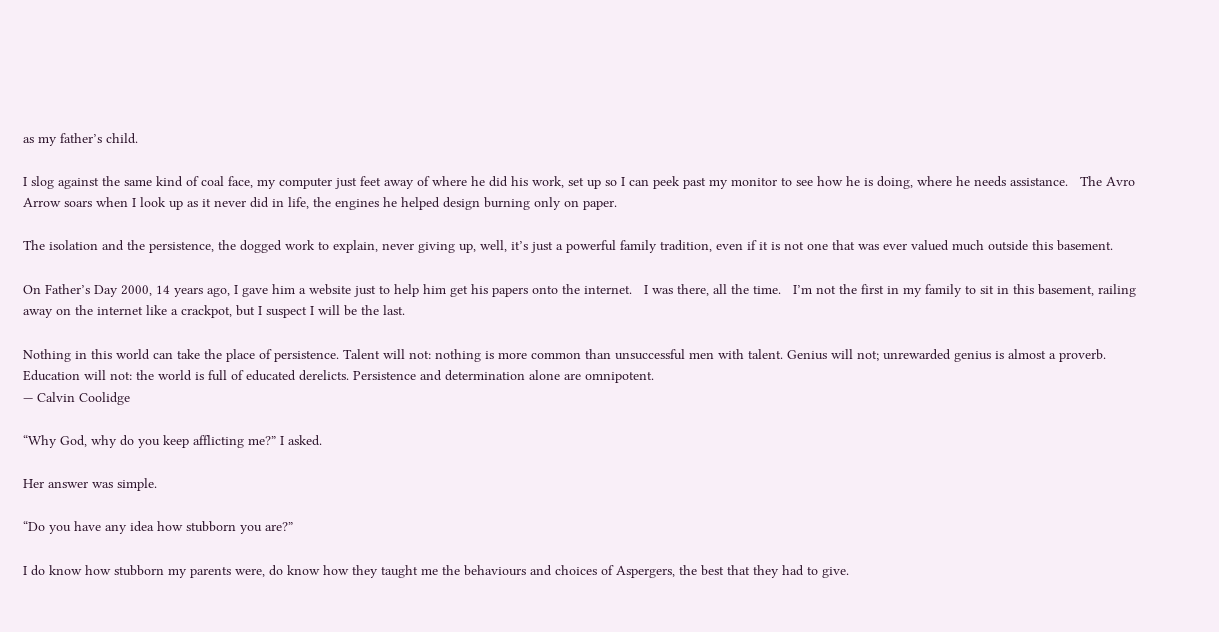as my father’s child.

I slog against the same kind of coal face, my computer just feet away of where he did his work, set up so I can peek past my monitor to see how he is doing, where he needs assistance.   The Avro Arrow soars when I look up as it never did in life, the engines he helped design burning only on paper.

The isolation and the persistence, the dogged work to explain, never giving up, well, it’s just a powerful family tradition, even if it is not one that was ever valued much outside this basement.

On Father’s Day 2000, 14 years ago, I gave him a website just to help him get his papers onto the internet.   I was there, all the time.   I’m not the first in my family to sit in this basement, railing away on the internet like a crackpot, but I suspect I will be the last.

Nothing in this world can take the place of persistence. Talent will not: nothing is more common than unsuccessful men with talent. Genius will not; unrewarded genius is almost a proverb. Education will not: the world is full of educated derelicts. Persistence and determination alone are omnipotent.
— Calvin Coolidge

“Why God, why do you keep afflicting me?” I asked.

Her answer was simple.

“Do you have any idea how stubborn you are?”

I do know how stubborn my parents were, do know how they taught me the behaviours and choices of Aspergers, the best that they had to give.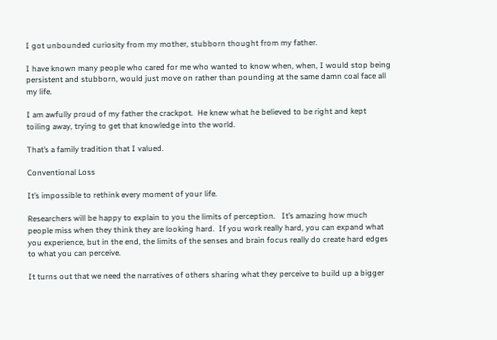I got unbounded curiosity from my mother, stubborn thought from my father.

I have known many people who cared for me who wanted to know when, when, I would stop being persistent and stubborn, would just move on rather than pounding at the same damn coal face all my life.

I am awfully proud of my father the crackpot.  He knew what he believed to be right and kept toiling away, trying to get that knowledge into the world.

That’s a family tradition that I valued.

Conventional Loss

It’s impossible to rethink every moment of your life.

Researchers will be happy to explain to you the limits of perception.   It’s amazing how much people miss when they think they are looking hard.  If you work really hard, you can expand what you experience, but in the end, the limits of the senses and brain focus really do create hard edges to what you can perceive.

It turns out that we need the narratives of others sharing what they perceive to build up a bigger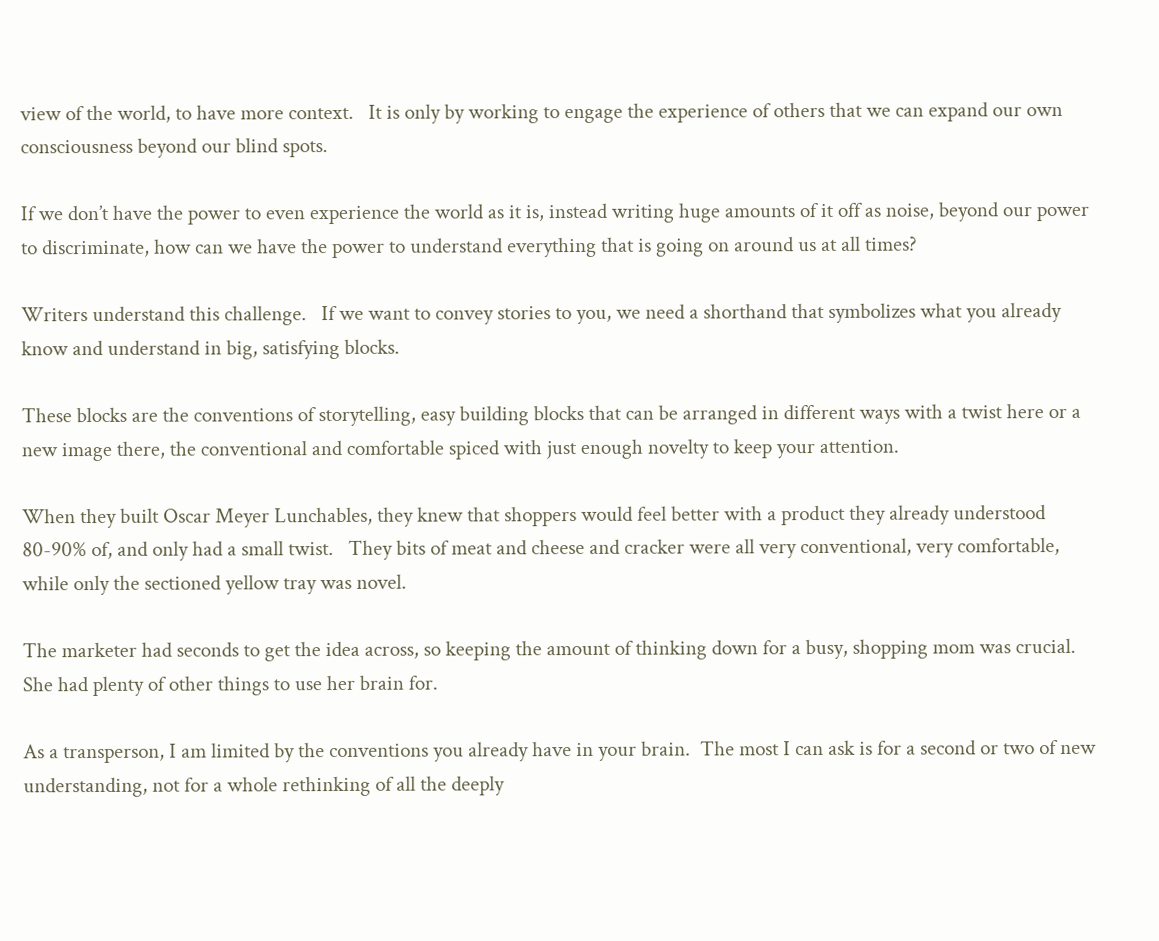view of the world, to have more context.   It is only by working to engage the experience of others that we can expand our own consciousness beyond our blind spots.

If we don’t have the power to even experience the world as it is, instead writing huge amounts of it off as noise, beyond our power to discriminate, how can we have the power to understand everything that is going on around us at all times?

Writers understand this challenge.   If we want to convey stories to you, we need a shorthand that symbolizes what you already know and understand in big, satisfying blocks.

These blocks are the conventions of storytelling, easy building blocks that can be arranged in different ways with a twist here or a new image there, the conventional and comfortable spiced with just enough novelty to keep your attention.

When they built Oscar Meyer Lunchables, they knew that shoppers would feel better with a product they already understood 80-90% of, and only had a small twist.   They bits of meat and cheese and cracker were all very conventional, very comfortable, while only the sectioned yellow tray was novel.

The marketer had seconds to get the idea across, so keeping the amount of thinking down for a busy, shopping mom was crucial.  She had plenty of other things to use her brain for.

As a transperson, I am limited by the conventions you already have in your brain.  The most I can ask is for a second or two of new understanding, not for a whole rethinking of all the deeply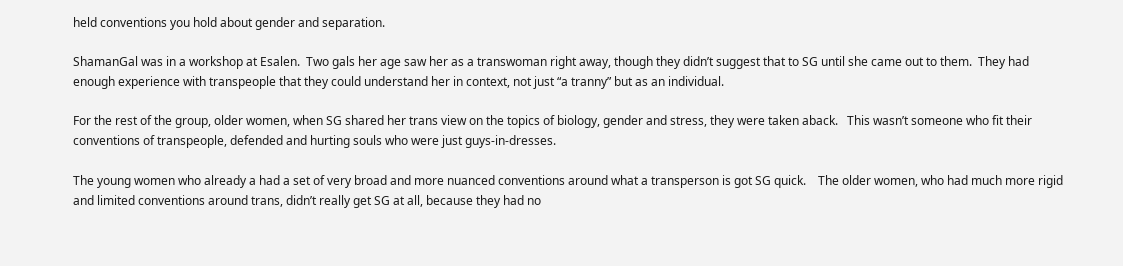held conventions you hold about gender and separation.

ShamanGal was in a workshop at Esalen.  Two gals her age saw her as a transwoman right away, though they didn’t suggest that to SG until she came out to them.  They had enough experience with transpeople that they could understand her in context, not just “a tranny” but as an individual.

For the rest of the group, older women, when SG shared her trans view on the topics of biology, gender and stress, they were taken aback.   This wasn’t someone who fit their conventions of transpeople, defended and hurting souls who were just guys-in-dresses.

The young women who already a had a set of very broad and more nuanced conventions around what a transperson is got SG quick.    The older women, who had much more rigid and limited conventions around trans, didn’t really get SG at all, because they had no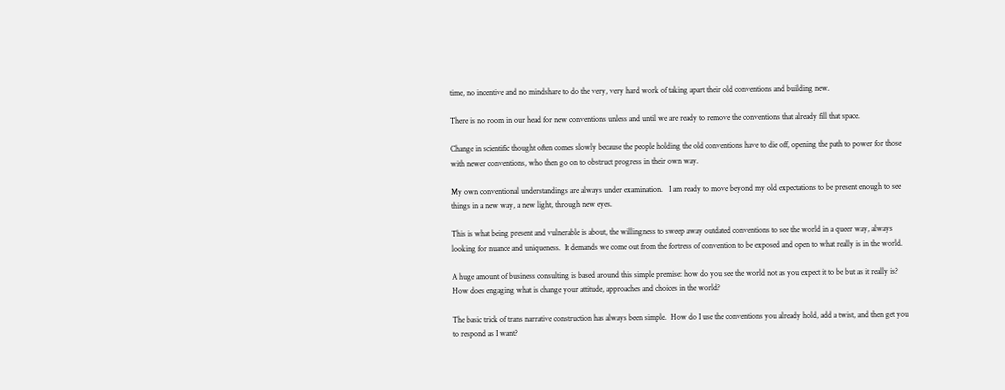time, no incentive and no mindshare to do the very, very hard work of taking apart their old conventions and building new.

There is no room in our head for new conventions unless and until we are ready to remove the conventions that already fill that space.

Change in scientific thought often comes slowly because the people holding the old conventions have to die off, opening the path to power for those with newer conventions, who then go on to obstruct progress in their own way.

My own conventional understandings are always under examination.   I am ready to move beyond my old expectations to be present enough to see things in a new way, a new light, through new eyes.

This is what being present and vulnerable is about, the willingness to sweep away outdated conventions to see the world in a queer way, always looking for nuance and uniqueness.  It demands we come out from the fortress of convention to be exposed and open to what really is in the world.

A huge amount of business consulting is based around this simple premise: how do you see the world not as you expect it to be but as it really is?   How does engaging what is change your attitude, approaches and choices in the world?

The basic trick of trans narrative construction has always been simple.  How do I use the conventions you already hold, add a twist, and then get you to respond as I want?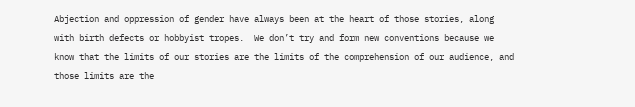Abjection and oppression of gender have always been at the heart of those stories, along with birth defects or hobbyist tropes.  We don’t try and form new conventions because we know that the limits of our stories are the limits of the comprehension of our audience, and those limits are the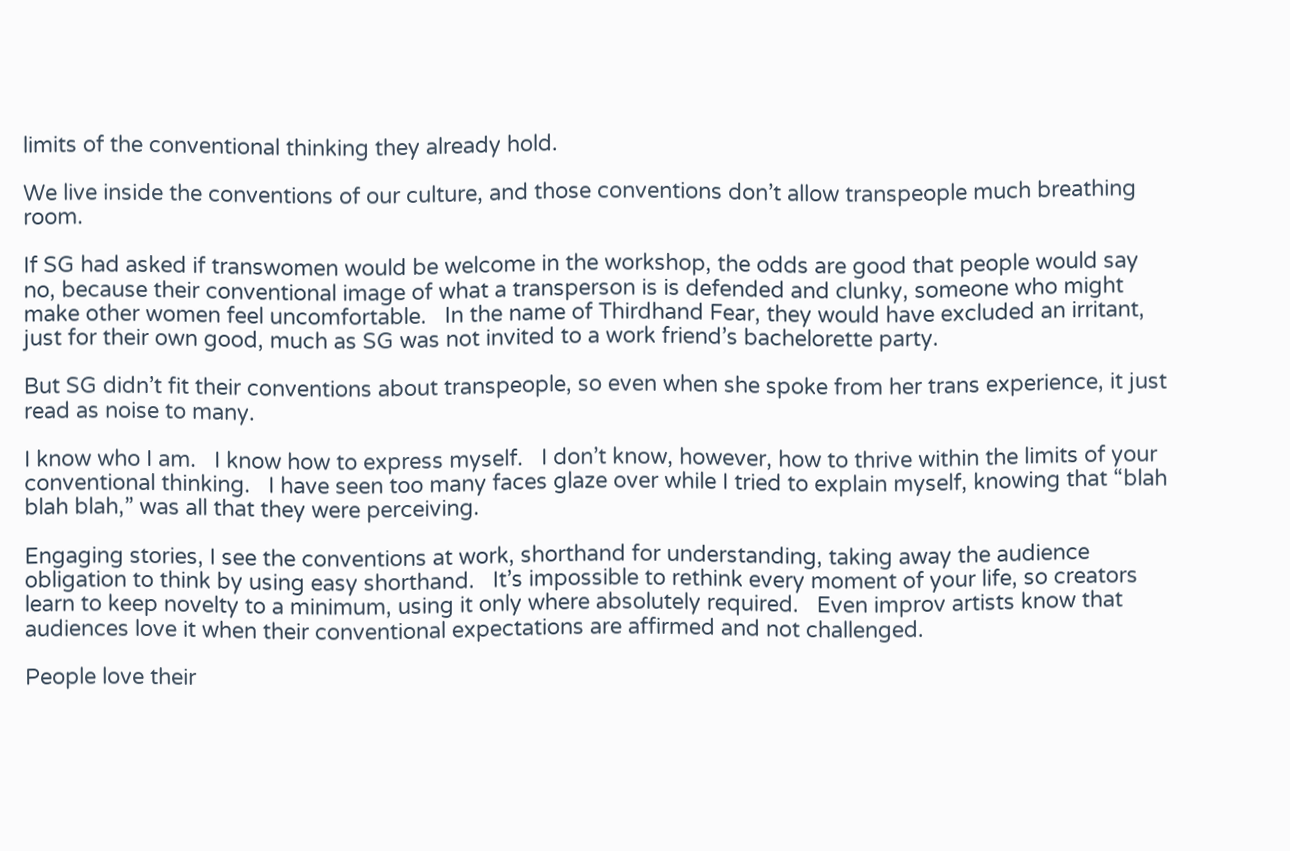limits of the conventional thinking they already hold.

We live inside the conventions of our culture, and those conventions don’t allow transpeople much breathing room.

If SG had asked if transwomen would be welcome in the workshop, the odds are good that people would say no, because their conventional image of what a transperson is is defended and clunky, someone who might make other women feel uncomfortable.   In the name of Thirdhand Fear, they would have excluded an irritant, just for their own good, much as SG was not invited to a work friend’s bachelorette party.

But SG didn’t fit their conventions about transpeople, so even when she spoke from her trans experience, it just read as noise to many.

I know who I am.   I know how to express myself.   I don’t know, however, how to thrive within the limits of your conventional thinking.   I have seen too many faces glaze over while I tried to explain myself, knowing that “blah blah blah,” was all that they were perceiving.

Engaging stories, I see the conventions at work, shorthand for understanding, taking away the audience obligation to think by using easy shorthand.   It’s impossible to rethink every moment of your life, so creators learn to keep novelty to a minimum, using it only where absolutely required.   Even improv artists know that audiences love it when their conventional expectations are affirmed and not challenged.

People love their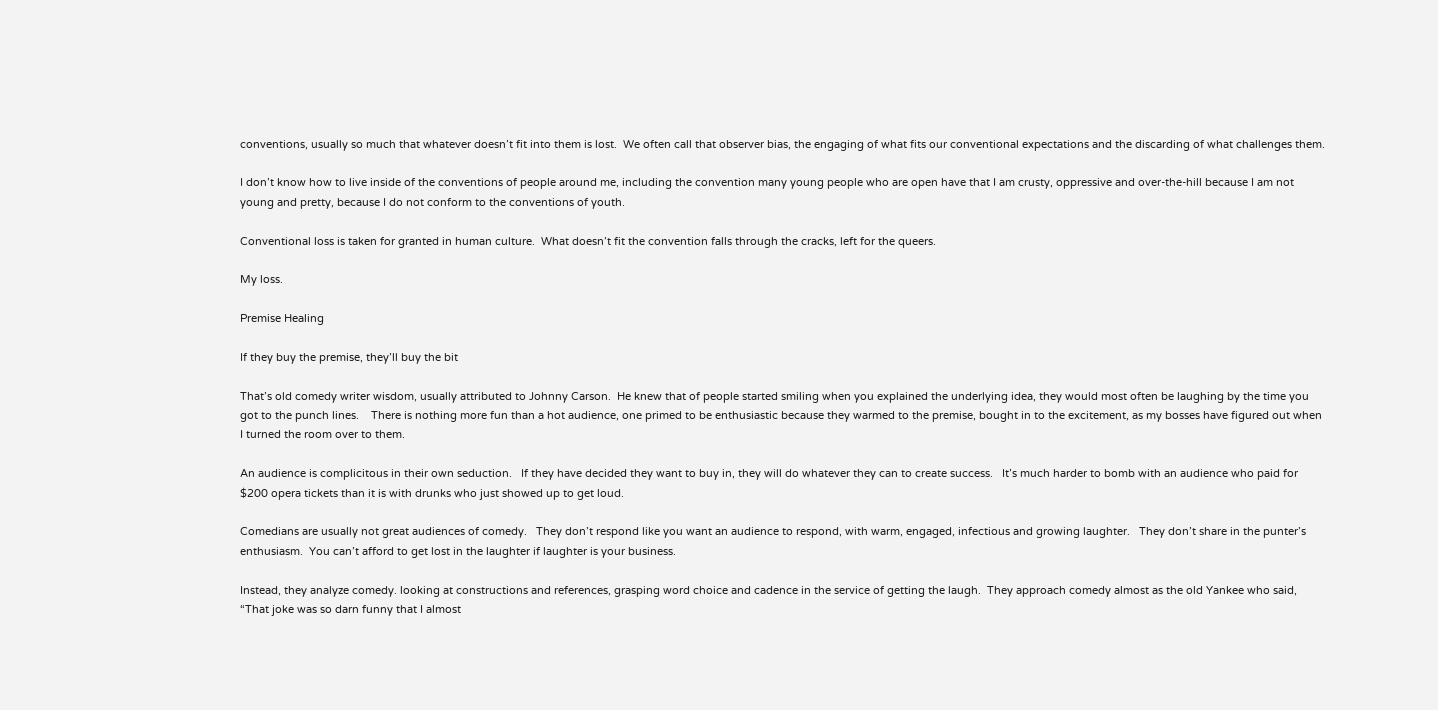conventions, usually so much that whatever doesn’t fit into them is lost.  We often call that observer bias, the engaging of what fits our conventional expectations and the discarding of what challenges them.

I don’t know how to live inside of the conventions of people around me, including the convention many young people who are open have that I am crusty, oppressive and over-the-hill because I am not young and pretty, because I do not conform to the conventions of youth.

Conventional loss is taken for granted in human culture.  What doesn’t fit the convention falls through the cracks, left for the queers.

My loss.

Premise Healing

If they buy the premise, they’ll buy the bit

That’s old comedy writer wisdom, usually attributed to Johnny Carson.  He knew that of people started smiling when you explained the underlying idea, they would most often be laughing by the time you got to the punch lines.    There is nothing more fun than a hot audience, one primed to be enthusiastic because they warmed to the premise, bought in to the excitement, as my bosses have figured out when I turned the room over to them.

An audience is complicitous in their own seduction.   If they have decided they want to buy in, they will do whatever they can to create success.   It’s much harder to bomb with an audience who paid for $200 opera tickets than it is with drunks who just showed up to get loud.

Comedians are usually not great audiences of comedy.   They don’t respond like you want an audience to respond, with warm, engaged, infectious and growing laughter.   They don’t share in the punter’s enthusiasm.  You can’t afford to get lost in the laughter if laughter is your business.

Instead, they analyze comedy. looking at constructions and references, grasping word choice and cadence in the service of getting the laugh.  They approach comedy almost as the old Yankee who said, “That joke was so darn funny that I almost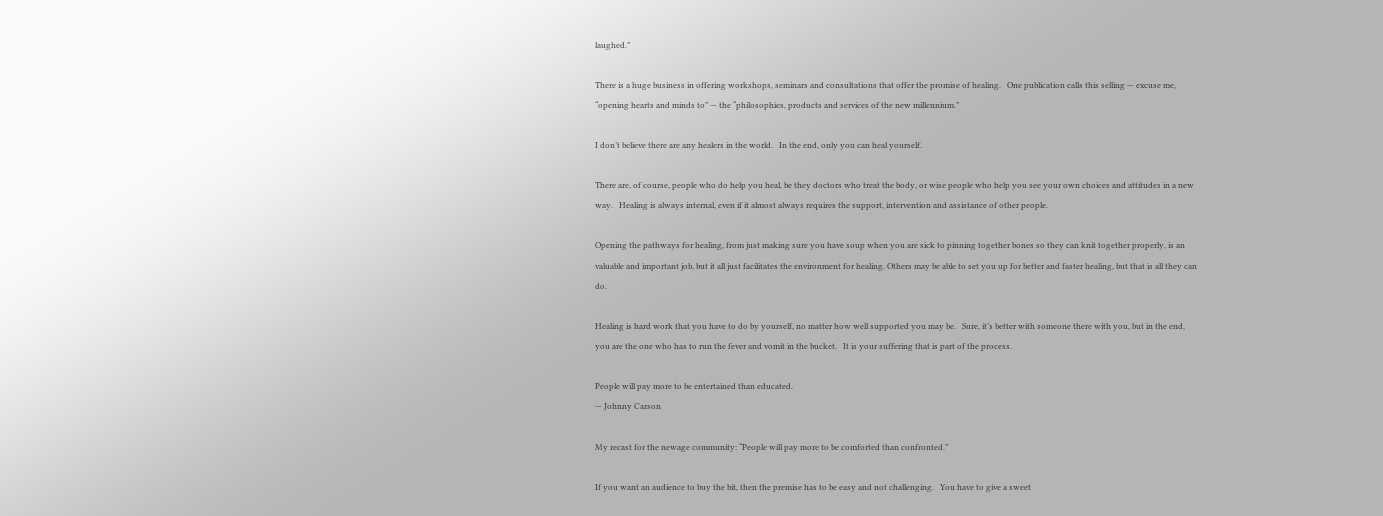laughed.”

There is a huge business in offering workshops, seminars and consultations that offer the promise of healing.   One publication calls this selling — excuse me, “opening hearts and minds to” — the “philosophies, products and services of the new millennium.”

I don’t believe there are any healers in the world.   In the end, only you can heal yourself.

There are, of course, people who do help you heal, be they doctors who treat the body, or wise people who help you see your own choices and attitudes in a new way.   Healing is always internal, even if it almost always requires the support, intervention and assistance of other people.

Opening the pathways for healing, from just making sure you have soup when you are sick to pinning together bones so they can knit together properly, is an valuable and important job, but it all just facilitates the environment for healing. Others may be able to set you up for better and faster healing, but that is all they can do.

Healing is hard work that you have to do by yourself, no matter how well supported you may be.   Sure, it’s better with someone there with you, but in the end, you are the one who has to run the fever and vomit in the bucket.   It is your suffering that is part of the process.

People will pay more to be entertained than educated.
— Johnny Carson

My recast for the newage community: “People will pay more to be comforted than confronted.”

If you want an audience to buy the bit, then the premise has to be easy and not challenging.   You have to give a sweet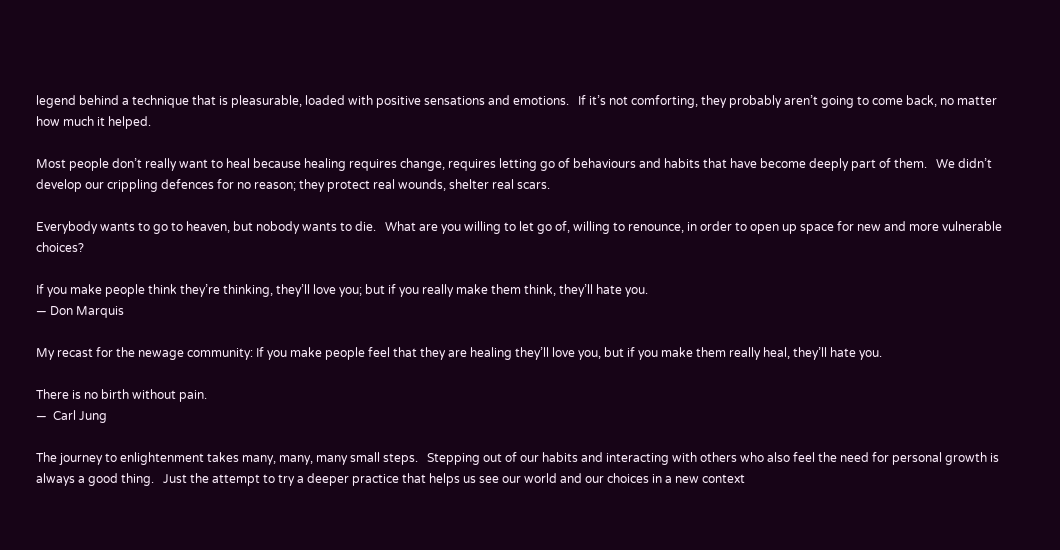legend behind a technique that is pleasurable, loaded with positive sensations and emotions.   If it’s not comforting, they probably aren’t going to come back, no matter how much it helped.

Most people don’t really want to heal because healing requires change, requires letting go of behaviours and habits that have become deeply part of them.   We didn’t develop our crippling defences for no reason; they protect real wounds, shelter real scars.

Everybody wants to go to heaven, but nobody wants to die.   What are you willing to let go of, willing to renounce, in order to open up space for new and more vulnerable choices?

If you make people think they’re thinking, they’ll love you; but if you really make them think, they’ll hate you.
— Don Marquis

My recast for the newage community: If you make people feel that they are healing they’ll love you, but if you make them really heal, they’ll hate you.

There is no birth without pain.
—  Carl Jung

The journey to enlightenment takes many, many, many small steps.   Stepping out of our habits and interacting with others who also feel the need for personal growth is always a good thing.   Just the attempt to try a deeper practice that helps us see our world and our choices in a new context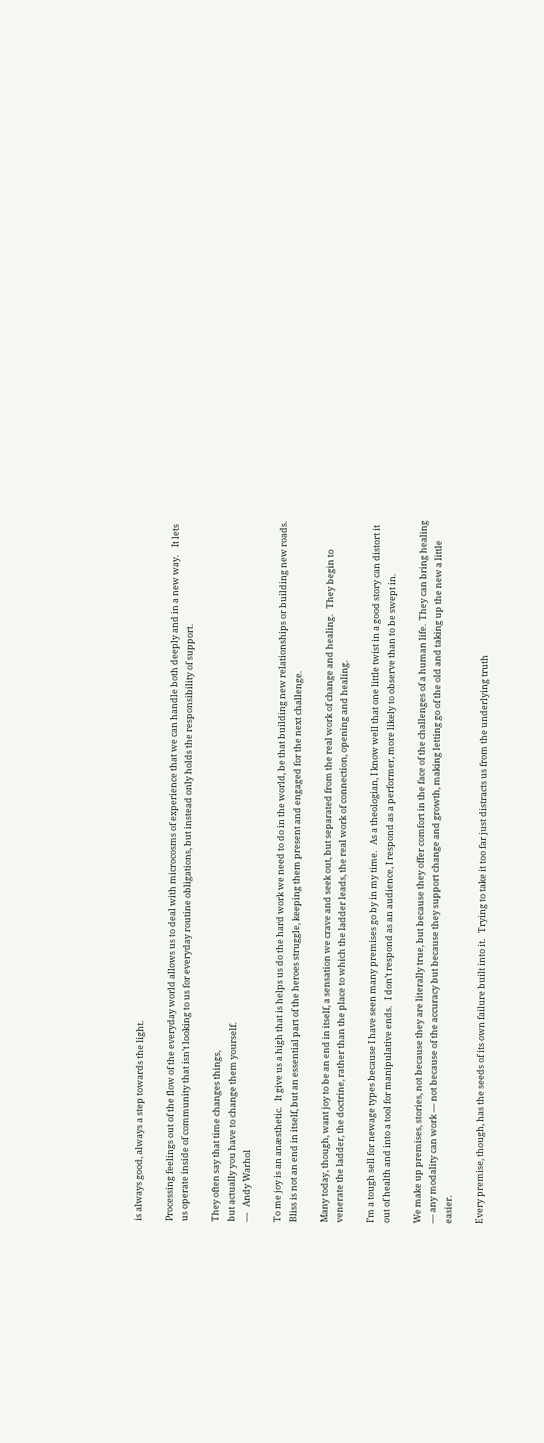is always good, always a step towards the light.

Processing feelings out of the flow of the everyday world allows us to deal with microcosms of experience that we can handle both deeply and in a new way.    It lets us operate inside of community that isn’t looking to us for everyday routine obligations, but instead only holds the responsibility of support.

They often say that time changes things,
but actually you have to change them yourself.
—   Andy Warhol

To me joy is an anæsthetic.   It give us a high that is helps us do the hard work we need to do in the world, be that building new relationships or building new roads.   Bliss is not an end in itself, but an essential part of the heroes struggle, keeping them present and engaged for the next challenge.

Many today, though, want joy to be an end in itself, a sensation we crave and seek out, but separated from the real work of change and healing.   They begin to venerate the ladder, the doctrine, rather than the place to which the ladder leads, the real work of connection, opening and healing.

I’m a tough sell for newage types because I have seen many premises go by in my time.   As a theologian, I know well that one little twist in a good story can distort it out of health and into a tool for manipulative ends.   I don’t respond as an audience, I respond as a performer, more likely to observe than to be swept in.

We make up premises, stories, not because they are literally true, but because they offer comfort in the face of the challenges of a human life.  They can bring healing — any modality can work — not because of the accuracy but because they support change and growth, making letting go of the old and taking up the new a little easier.

Every premise, though, has the seeds of its own failure built into it.   Trying to take it too far just distracts us from the underlying truth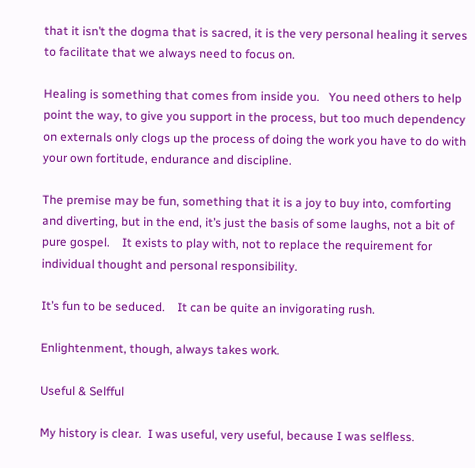that it isn’t the dogma that is sacred, it is the very personal healing it serves to facilitate that we always need to focus on.

Healing is something that comes from inside you.   You need others to help point the way, to give you support in the process, but too much dependency on externals only clogs up the process of doing the work you have to do with your own fortitude, endurance and discipline.

The premise may be fun, something that it is a joy to buy into, comforting and diverting, but in the end, it’s just the basis of some laughs, not a bit of pure gospel.    It exists to play with, not to replace the requirement for individual thought and personal responsibility.

It’s fun to be seduced.    It can be quite an invigorating rush.

Enlightenment, though, always takes work.

Useful & Selfful

My history is clear.  I was useful, very useful, because I was selfless.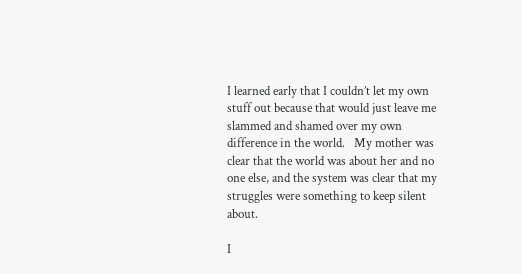I learned early that I couldn’t let my own stuff out because that would just leave me slammed and shamed over my own difference in the world.   My mother was clear that the world was about her and no one else, and the system was clear that my struggles were something to keep silent about.

I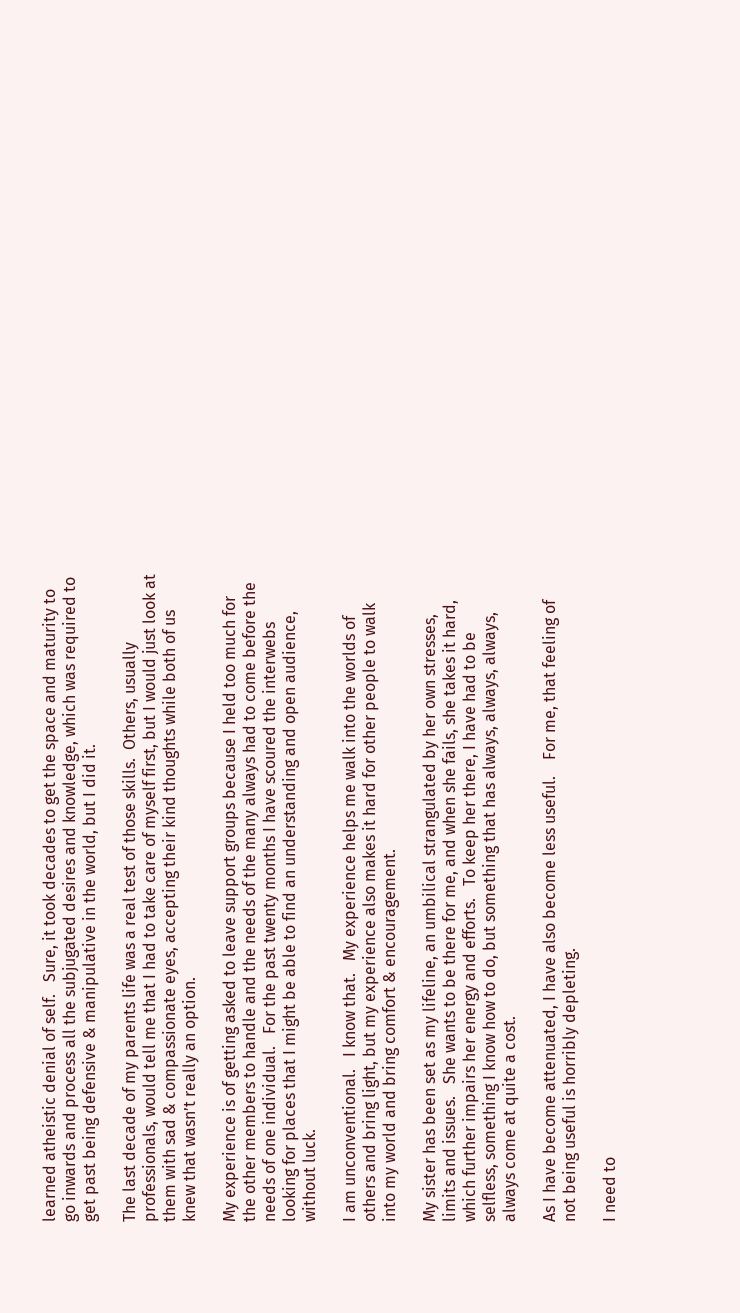learned atheistic denial of self.   Sure, it took decades to get the space and maturity to go inwards and process all the subjugated desires and knowledge, which was required to get past being defensive & manipulative in the world, but I did it.

The last decade of my parents life was a real test of those skills.  Others, usually professionals, would tell me that I had to take care of myself first, but I would just look at them with sad & compassionate eyes, accepting their kind thoughts while both of us knew that wasn’t really an option.

My experience is of getting asked to leave support groups because I held too much for the other members to handle and the needs of the many always had to come before the needs of one individual.   For the past twenty months I have scoured the interwebs looking for places that I might be able to find an understanding and open audience, without luck.

I am unconventional.   I know that.   My experience helps me walk into the worlds of others and bring light, but my experience also makes it hard for other people to walk into my world and bring comfort & encouragement.

My sister has been set as my lifeline, an umbilical strangulated by her own stresses, limits and issues.   She wants to be there for me, and when she fails, she takes it hard, which further impairs her energy and efforts.   To keep her there, I have had to be selfless, something I know how to do, but something that has always, always, always, always come at quite a cost.

As I have become attenuated, I have also become less useful.    For me, that feeling of not being useful is horribly depleting.

I need to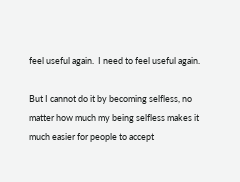feel useful again.  I need to feel useful again.

But I cannot do it by becoming selfless, no matter how much my being selfless makes it much easier for people to accept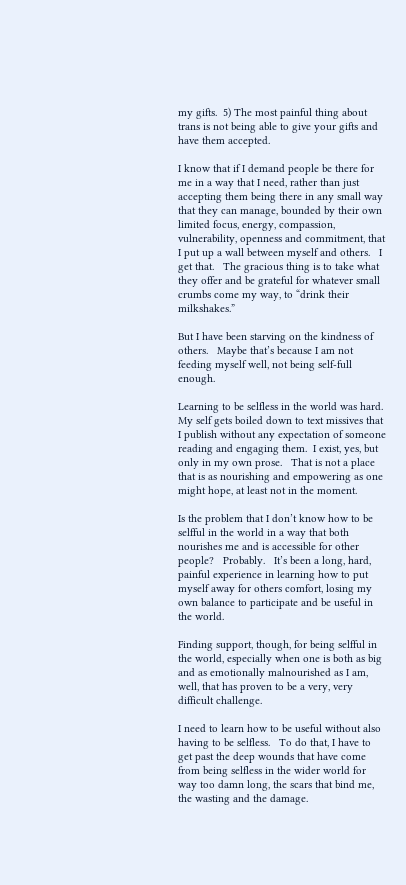my gifts.  5) The most painful thing about trans is not being able to give your gifts and have them accepted.

I know that if I demand people be there for me in a way that I need, rather than just accepting them being there in any small way that they can manage, bounded by their own limited focus, energy, compassion, vulnerability, openness and commitment, that I put up a wall between myself and others.   I get that.   The gracious thing is to take what they offer and be grateful for whatever small crumbs come my way, to “drink their milkshakes.”

But I have been starving on the kindness of others.   Maybe that’s because I am not feeding myself well, not being self-full enough.

Learning to be selfless in the world was hard.   My self gets boiled down to text missives that I publish without any expectation of someone reading and engaging them.  I exist, yes, but only in my own prose.   That is not a place that is as nourishing and empowering as one might hope, at least not in the moment.

Is the problem that I don’t know how to be selfful in the world in a way that both nourishes me and is accessible for other people?   Probably.   It’s been a long, hard, painful experience in learning how to put myself away for others comfort, losing my own balance to participate and be useful in the world.

Finding support, though, for being selfful in the world, especially when one is both as big and as emotionally malnourished as I am, well, that has proven to be a very, very difficult challenge.

I need to learn how to be useful without also having to be selfless.   To do that, I have to get past the deep wounds that have come from being selfless in the wider world for way too damn long, the scars that bind me, the wasting and the damage.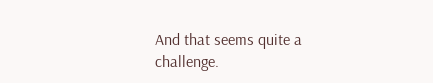And that seems quite a challenge.